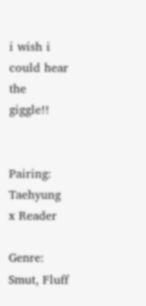i wish i could hear the giggle!!


Pairing: Taehyung x Reader

Genre: Smut, Fluff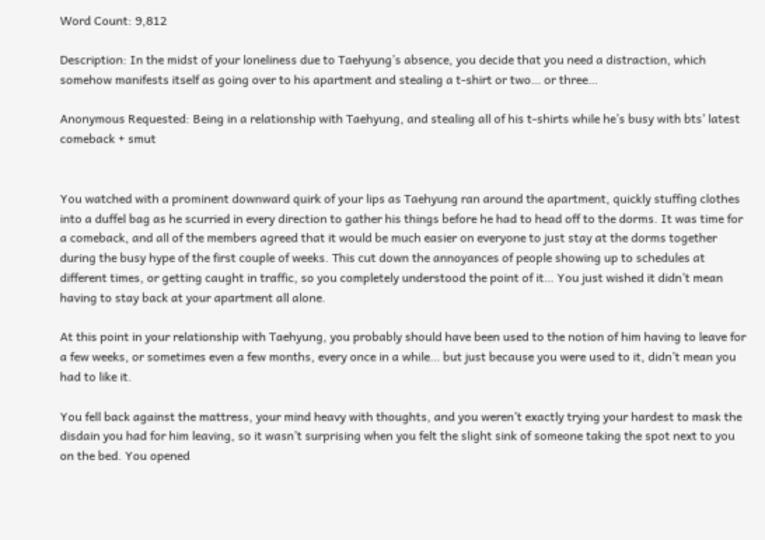Word Count: 9,812

Description: In the midst of your loneliness due to Taehyung’s absence, you decide that you need a distraction, which somehow manifests itself as going over to his apartment and stealing a t-shirt or two… or three…

Anonymous Requested: Being in a relationship with Taehyung, and stealing all of his t-shirts while he’s busy with bts’ latest comeback + smut


You watched with a prominent downward quirk of your lips as Taehyung ran around the apartment, quickly stuffing clothes into a duffel bag as he scurried in every direction to gather his things before he had to head off to the dorms. It was time for a comeback, and all of the members agreed that it would be much easier on everyone to just stay at the dorms together during the busy hype of the first couple of weeks. This cut down the annoyances of people showing up to schedules at different times, or getting caught in traffic, so you completely understood the point of it… You just wished it didn’t mean having to stay back at your apartment all alone.

At this point in your relationship with Taehyung, you probably should have been used to the notion of him having to leave for a few weeks, or sometimes even a few months, every once in a while… but just because you were used to it, didn’t mean you had to like it.

You fell back against the mattress, your mind heavy with thoughts, and you weren’t exactly trying your hardest to mask the disdain you had for him leaving, so it wasn’t surprising when you felt the slight sink of someone taking the spot next to you on the bed. You opened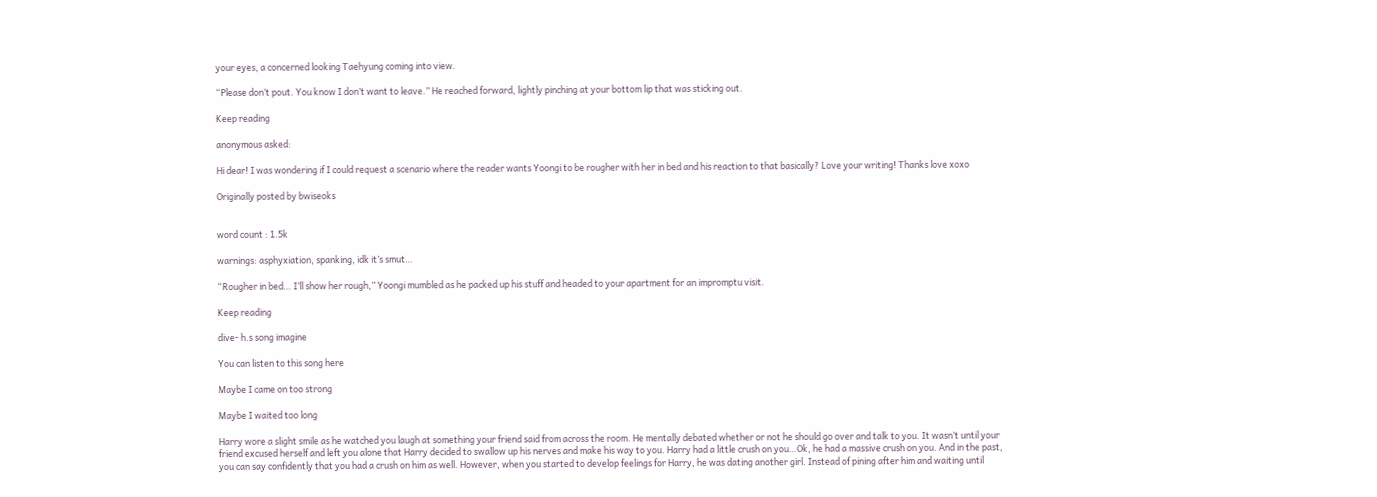your eyes, a concerned looking Taehyung coming into view.

“Please don’t pout. You know I don’t want to leave.” He reached forward, lightly pinching at your bottom lip that was sticking out.

Keep reading

anonymous asked:

Hi dear! I was wondering if I could request a scenario where the reader wants Yoongi to be rougher with her in bed and his reaction to that basically? Love your writing! Thanks love xoxo

Originally posted by bwiseoks


word count : 1.5k

warnings: asphyxiation, spanking, idk it’s smut…

“Rougher in bed… I’ll show her rough,” Yoongi mumbled as he packed up his stuff and headed to your apartment for an impromptu visit.

Keep reading

dive- h.s song imagine

You can listen to this song here

Maybe I came on too strong

Maybe I waited too long

Harry wore a slight smile as he watched you laugh at something your friend said from across the room. He mentally debated whether or not he should go over and talk to you. It wasn’t until your friend excused herself and left you alone that Harry decided to swallow up his nerves and make his way to you. Harry had a little crush on you…Ok, he had a massive crush on you. And in the past, you can say confidently that you had a crush on him as well. However, when you started to develop feelings for Harry, he was dating another girl. Instead of pining after him and waiting until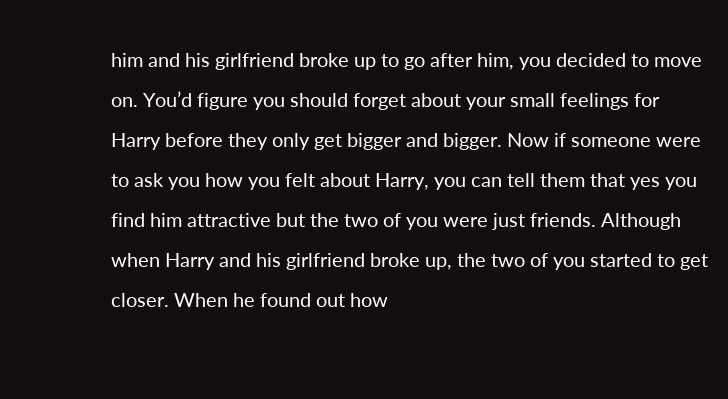him and his girlfriend broke up to go after him, you decided to move on. You’d figure you should forget about your small feelings for Harry before they only get bigger and bigger. Now if someone were to ask you how you felt about Harry, you can tell them that yes you find him attractive but the two of you were just friends. Although when Harry and his girlfriend broke up, the two of you started to get closer. When he found out how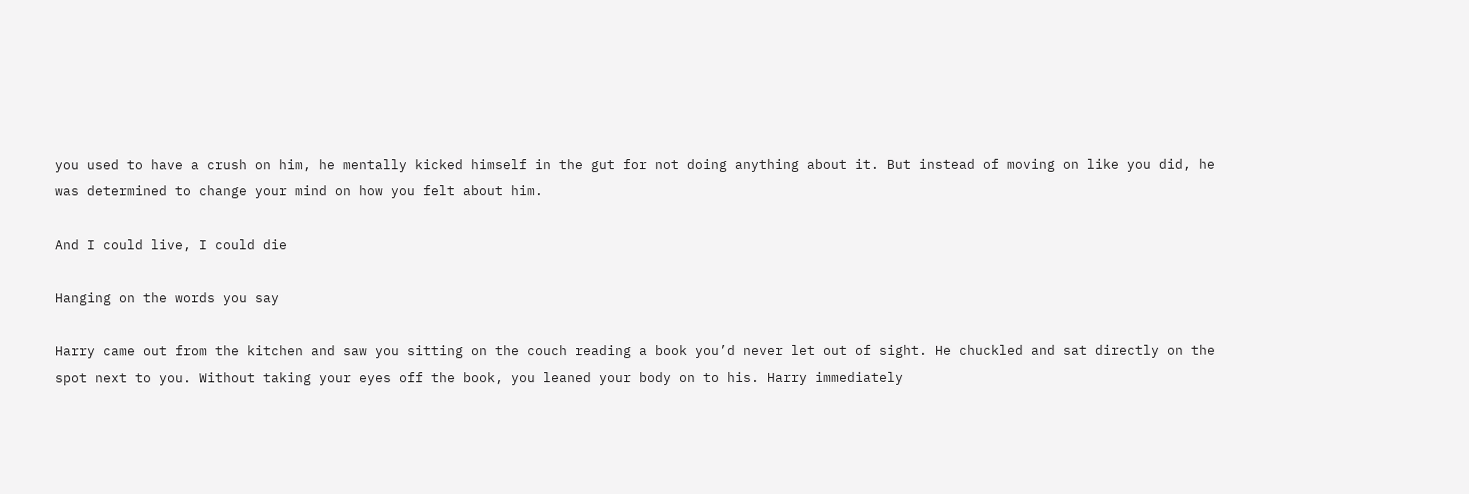you used to have a crush on him, he mentally kicked himself in the gut for not doing anything about it. But instead of moving on like you did, he was determined to change your mind on how you felt about him.

And I could live, I could die

Hanging on the words you say

Harry came out from the kitchen and saw you sitting on the couch reading a book you’d never let out of sight. He chuckled and sat directly on the spot next to you. Without taking your eyes off the book, you leaned your body on to his. Harry immediately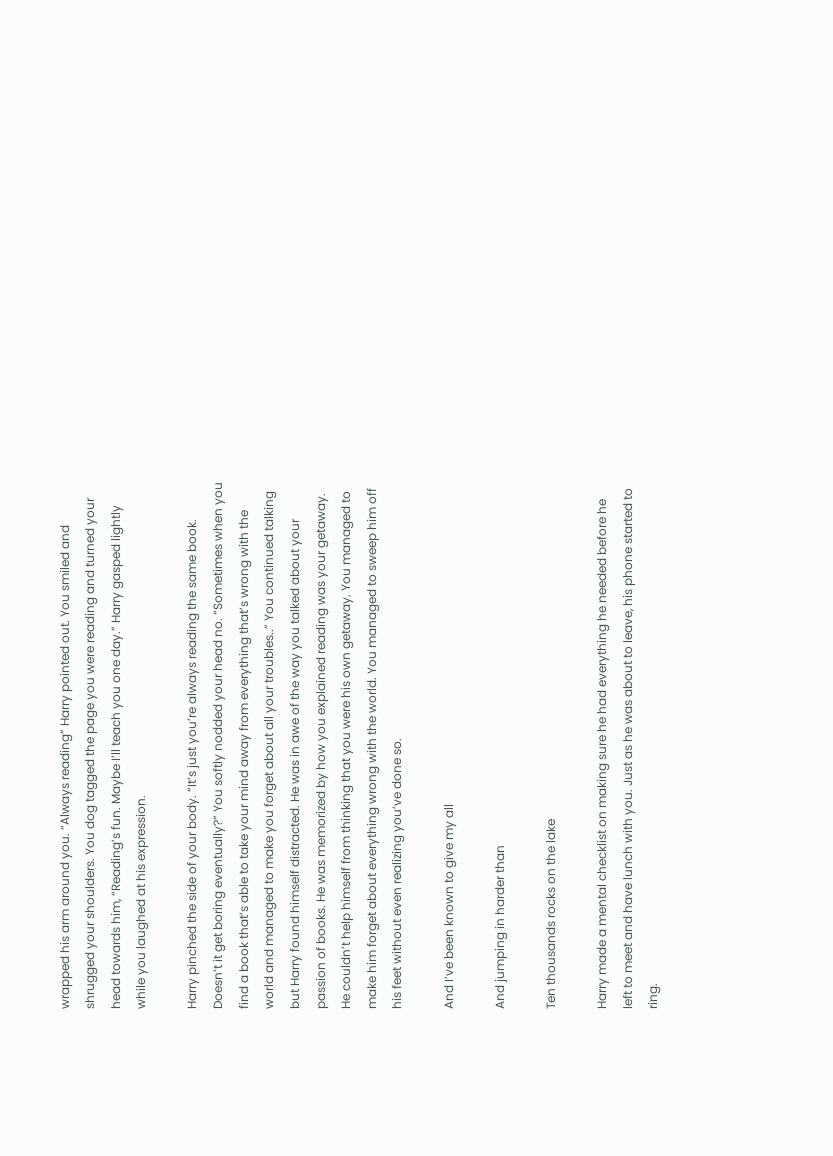wrapped his arm around you. “Always reading” Harry pointed out. You smiled and shrugged your shoulders. You dog tagged the page you were reading and turned your head towards him, “Reading’s fun. Maybe I’ll teach you one day.” Harry gasped lightly while you laughed at his expression.

Harry pinched the side of your body. “It’s just you’re always reading the same book. Doesn’t it get boring eventually?” You softly nodded your head no. “Sometimes when you find a book that’s able to take your mind away from everything that’s wrong with the world and managed to make you forget about all your troubles..” You continued talking but Harry found himself distracted. He was in awe of the way you talked about your passion of books. He was memorized by how you explained reading was your getaway. He couldn’t help himself from thinking that you were his own getaway. You managed to make him forget about everything wrong with the world. You managed to sweep him off his feet without even realizing you’ve done so.

And I’ve been known to give my all

And jumping in harder than

Ten thousands rocks on the lake

Harry made a mental checklist on making sure he had everything he needed before he left to meet and have lunch with you. Just as he was about to leave, his phone started to ring.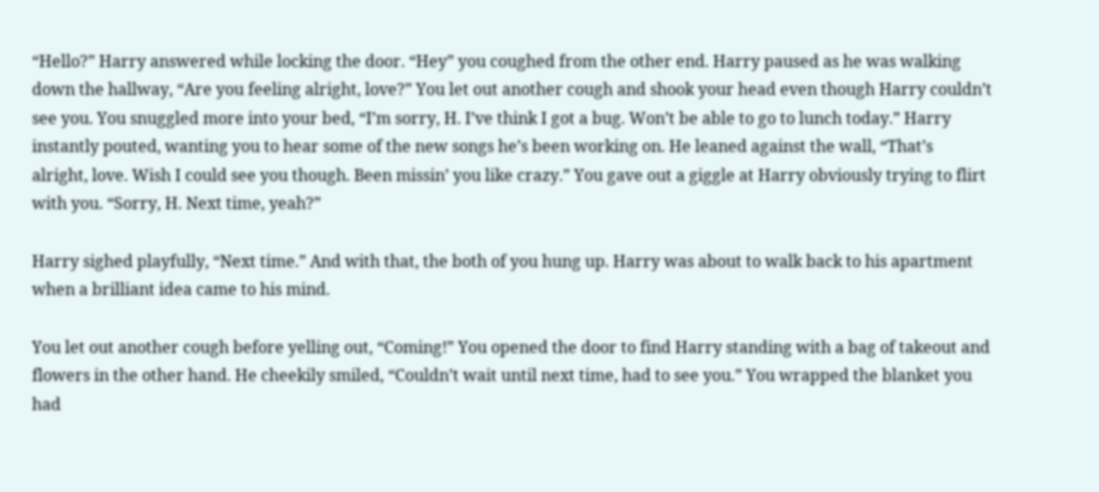“Hello?” Harry answered while locking the door. “Hey” you coughed from the other end. Harry paused as he was walking down the hallway, “Are you feeling alright, love?” You let out another cough and shook your head even though Harry couldn’t see you. You snuggled more into your bed, “I’m sorry, H. I’ve think I got a bug. Won’t be able to go to lunch today.” Harry instantly pouted, wanting you to hear some of the new songs he’s been working on. He leaned against the wall, “That’s alright, love. Wish I could see you though. Been missin’ you like crazy.” You gave out a giggle at Harry obviously trying to flirt with you. “Sorry, H. Next time, yeah?”

Harry sighed playfully, “Next time.” And with that, the both of you hung up. Harry was about to walk back to his apartment when a brilliant idea came to his mind.

You let out another cough before yelling out, “Coming!” You opened the door to find Harry standing with a bag of takeout and flowers in the other hand. He cheekily smiled, “Couldn’t wait until next time, had to see you.” You wrapped the blanket you had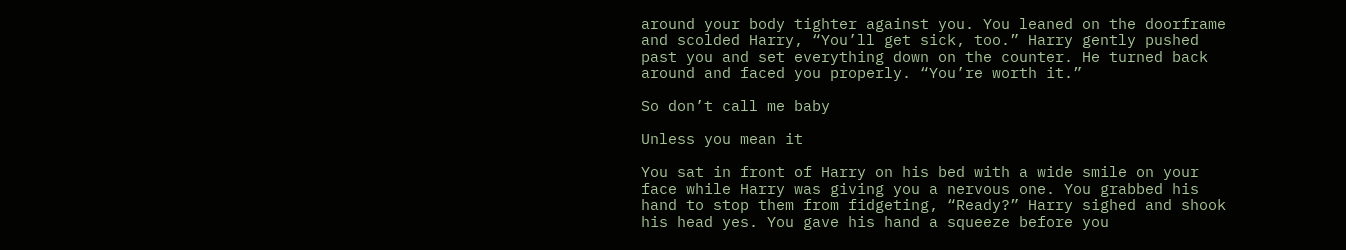around your body tighter against you. You leaned on the doorframe and scolded Harry, “You’ll get sick, too.” Harry gently pushed past you and set everything down on the counter. He turned back around and faced you properly. “You’re worth it.”

So don’t call me baby

Unless you mean it

You sat in front of Harry on his bed with a wide smile on your face while Harry was giving you a nervous one. You grabbed his hand to stop them from fidgeting, “Ready?” Harry sighed and shook his head yes. You gave his hand a squeeze before you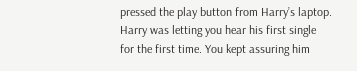pressed the play button from Harry’s laptop. Harry was letting you hear his first single for the first time. You kept assuring him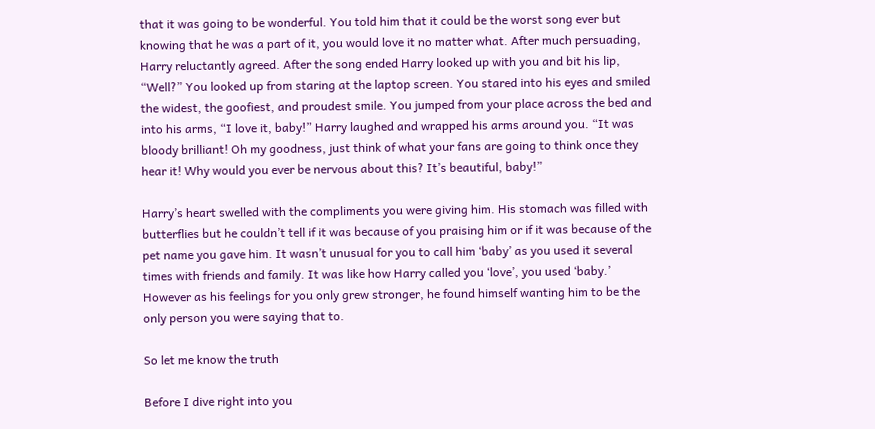that it was going to be wonderful. You told him that it could be the worst song ever but knowing that he was a part of it, you would love it no matter what. After much persuading, Harry reluctantly agreed. After the song ended Harry looked up with you and bit his lip, “Well?” You looked up from staring at the laptop screen. You stared into his eyes and smiled the widest, the goofiest, and proudest smile. You jumped from your place across the bed and into his arms, “I love it, baby!” Harry laughed and wrapped his arms around you. “It was bloody brilliant! Oh my goodness, just think of what your fans are going to think once they hear it! Why would you ever be nervous about this? It’s beautiful, baby!”

Harry’s heart swelled with the compliments you were giving him. His stomach was filled with butterflies but he couldn’t tell if it was because of you praising him or if it was because of the pet name you gave him. It wasn’t unusual for you to call him ‘baby’ as you used it several times with friends and family. It was like how Harry called you ‘love’, you used ‘baby.’ However as his feelings for you only grew stronger, he found himself wanting him to be the only person you were saying that to.

So let me know the truth

Before I dive right into you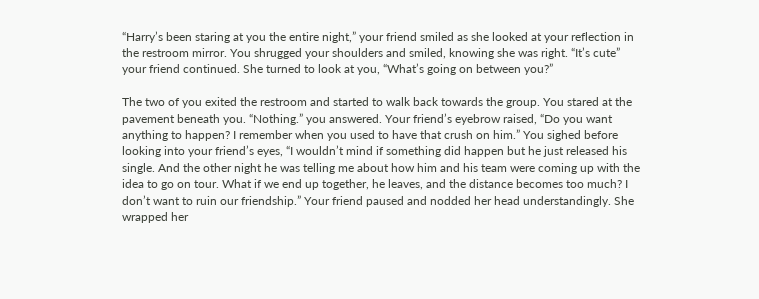“Harry’s been staring at you the entire night,” your friend smiled as she looked at your reflection in the restroom mirror. You shrugged your shoulders and smiled, knowing she was right. “It’s cute” your friend continued. She turned to look at you, “What’s going on between you?”

The two of you exited the restroom and started to walk back towards the group. You stared at the pavement beneath you. “Nothing.” you answered. Your friend’s eyebrow raised, “Do you want anything to happen? I remember when you used to have that crush on him.” You sighed before looking into your friend’s eyes, “I wouldn’t mind if something did happen but he just released his single. And the other night he was telling me about how him and his team were coming up with the idea to go on tour. What if we end up together, he leaves, and the distance becomes too much? I don’t want to ruin our friendship.” Your friend paused and nodded her head understandingly. She wrapped her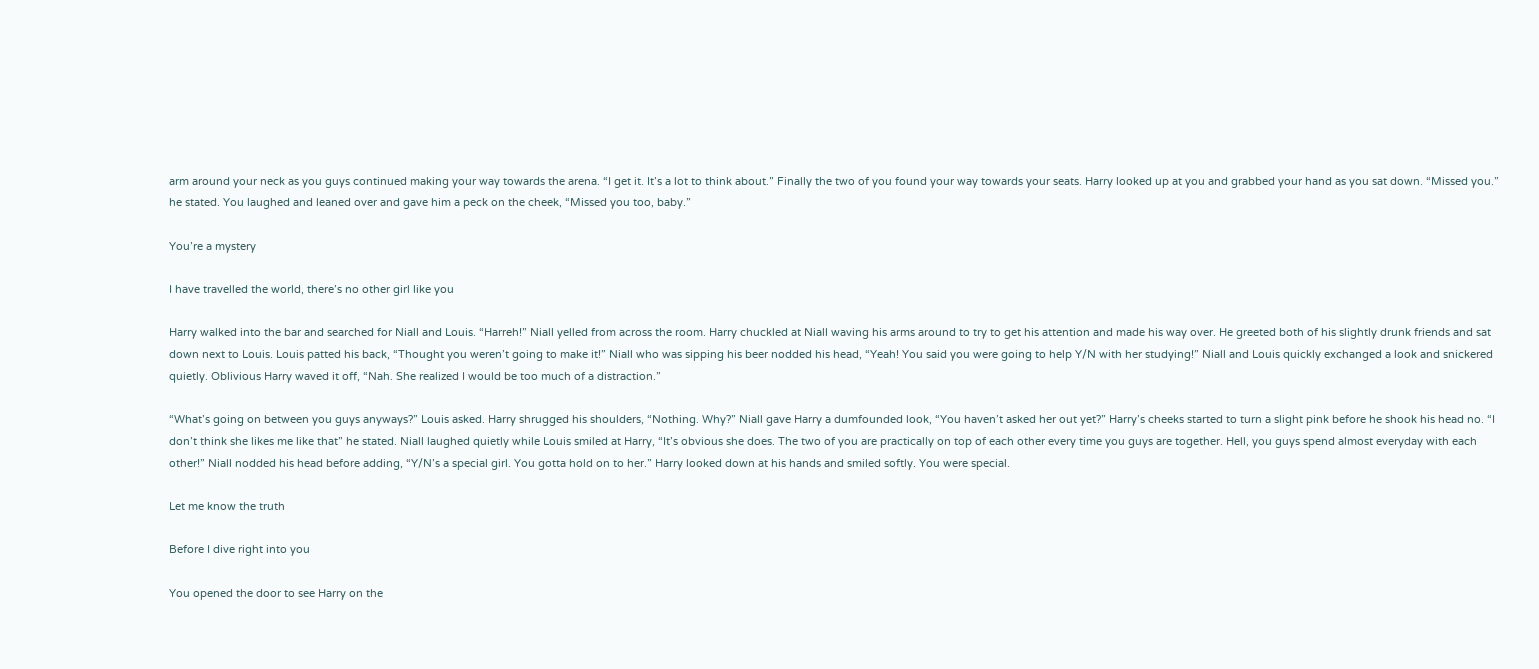arm around your neck as you guys continued making your way towards the arena. “I get it. It’s a lot to think about.” Finally the two of you found your way towards your seats. Harry looked up at you and grabbed your hand as you sat down. “Missed you.” he stated. You laughed and leaned over and gave him a peck on the cheek, “Missed you too, baby.”

You’re a mystery

I have travelled the world, there’s no other girl like you

Harry walked into the bar and searched for Niall and Louis. “Harreh!” Niall yelled from across the room. Harry chuckled at Niall waving his arms around to try to get his attention and made his way over. He greeted both of his slightly drunk friends and sat down next to Louis. Louis patted his back, “Thought you weren’t going to make it!” Niall who was sipping his beer nodded his head, “Yeah! You said you were going to help Y/N with her studying!” Niall and Louis quickly exchanged a look and snickered quietly. Oblivious Harry waved it off, “Nah. She realized I would be too much of a distraction.”

“What’s going on between you guys anyways?” Louis asked. Harry shrugged his shoulders, “Nothing. Why?” Niall gave Harry a dumfounded look, “You haven’t asked her out yet?” Harry’s cheeks started to turn a slight pink before he shook his head no. “I don’t think she likes me like that” he stated. Niall laughed quietly while Louis smiled at Harry, “It’s obvious she does. The two of you are practically on top of each other every time you guys are together. Hell, you guys spend almost everyday with each other!” Niall nodded his head before adding, “Y/N’s a special girl. You gotta hold on to her.” Harry looked down at his hands and smiled softly. You were special.

Let me know the truth

Before I dive right into you

You opened the door to see Harry on the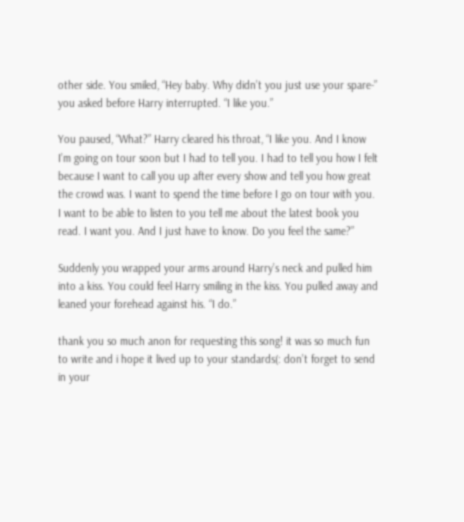other side. You smiled, “Hey baby. Why didn’t you just use your spare-” you asked before Harry interrupted. “I like you.”

You paused, “What?” Harry cleared his throat, “I like you. And I know I’m going on tour soon but I had to tell you. I had to tell you how I felt because I want to call you up after every show and tell you how great the crowd was. I want to spend the time before I go on tour with you. I want to be able to listen to you tell me about the latest book you read. I want you. And I just have to know. Do you feel the same?”

Suddenly you wrapped your arms around Harry’s neck and pulled him into a kiss. You could feel Harry smiling in the kiss. You pulled away and leaned your forehead against his. “I do.”

thank you so much anon for requesting this song! it was so much fun to write and i hope it lived up to your standards(: don’t forget to send in your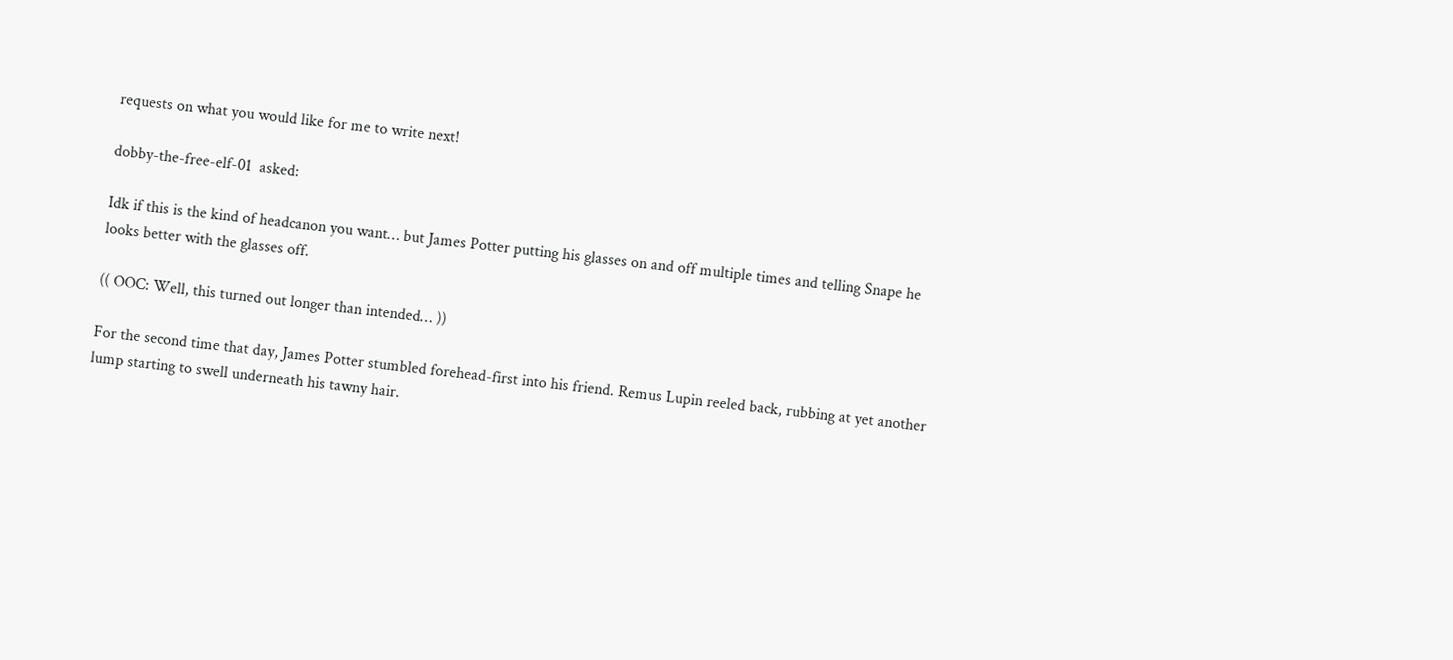requests on what you would like for me to write next!

dobby-the-free-elf-01  asked:

Idk if this is the kind of headcanon you want… but James Potter putting his glasses on and off multiple times and telling Snape he looks better with the glasses off.

(( OOC: Well, this turned out longer than intended… ))

For the second time that day, James Potter stumbled forehead-first into his friend. Remus Lupin reeled back, rubbing at yet another lump starting to swell underneath his tawny hair.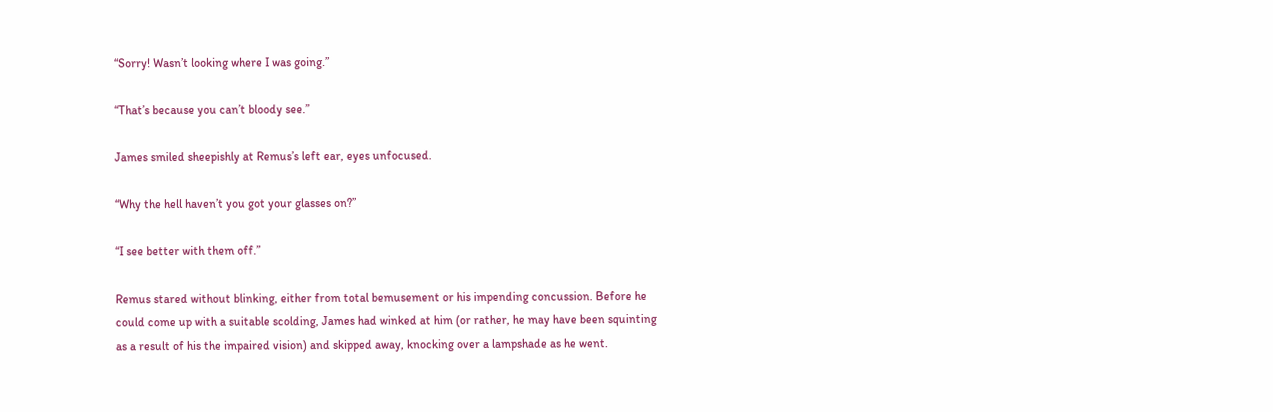“Sorry! Wasn’t looking where I was going.”

“That’s because you can’t bloody see.”

James smiled sheepishly at Remus’s left ear, eyes unfocused.

“Why the hell haven’t you got your glasses on?”

“I see better with them off.”

Remus stared without blinking, either from total bemusement or his impending concussion. Before he could come up with a suitable scolding, James had winked at him (or rather, he may have been squinting as a result of his the impaired vision) and skipped away, knocking over a lampshade as he went.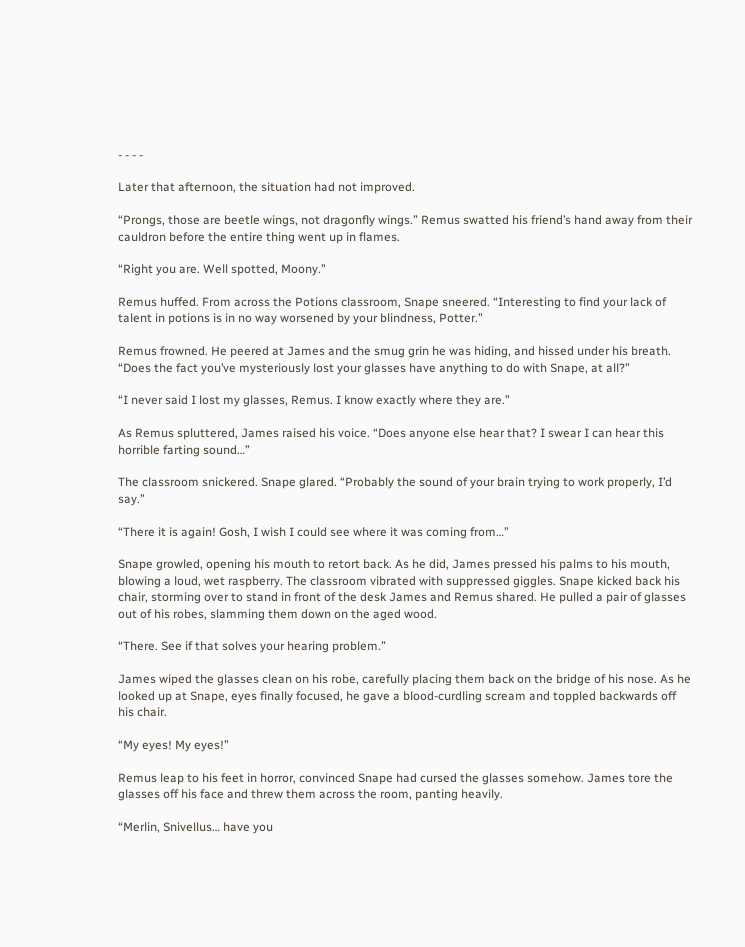- - - -

Later that afternoon, the situation had not improved.

“Prongs, those are beetle wings, not dragonfly wings.” Remus swatted his friend’s hand away from their cauldron before the entire thing went up in flames.

“Right you are. Well spotted, Moony.”

Remus huffed. From across the Potions classroom, Snape sneered. “Interesting to find your lack of talent in potions is in no way worsened by your blindness, Potter.”

Remus frowned. He peered at James and the smug grin he was hiding, and hissed under his breath. “Does the fact you’ve mysteriously lost your glasses have anything to do with Snape, at all?”

“I never said I lost my glasses, Remus. I know exactly where they are.”

As Remus spluttered, James raised his voice. “Does anyone else hear that? I swear I can hear this horrible farting sound…”

The classroom snickered. Snape glared. “Probably the sound of your brain trying to work properly, I’d say.”

“There it is again! Gosh, I wish I could see where it was coming from…”

Snape growled, opening his mouth to retort back. As he did, James pressed his palms to his mouth, blowing a loud, wet raspberry. The classroom vibrated with suppressed giggles. Snape kicked back his chair, storming over to stand in front of the desk James and Remus shared. He pulled a pair of glasses out of his robes, slamming them down on the aged wood.

“There. See if that solves your hearing problem.”

James wiped the glasses clean on his robe, carefully placing them back on the bridge of his nose. As he looked up at Snape, eyes finally focused, he gave a blood-curdling scream and toppled backwards off his chair.

“My eyes! My eyes!”

Remus leap to his feet in horror, convinced Snape had cursed the glasses somehow. James tore the glasses off his face and threw them across the room, panting heavily.

“Merlin, Snivellus… have you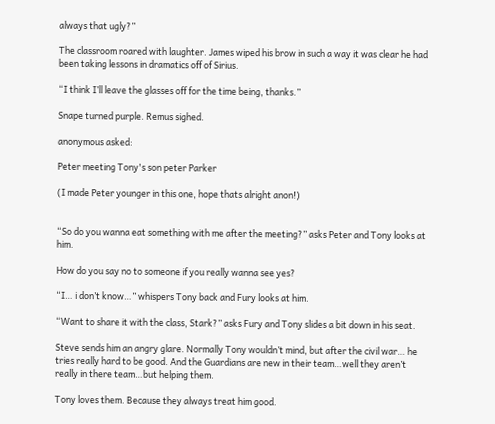always that ugly?”

The classroom roared with laughter. James wiped his brow in such a way it was clear he had been taking lessons in dramatics off of Sirius.

“I think I’ll leave the glasses off for the time being, thanks.”

Snape turned purple. Remus sighed.

anonymous asked:

Peter meeting Tony's son peter Parker

(I made Peter younger in this one, hope thats alright anon!)


“So do you wanna eat something with me after the meeting?” asks Peter and Tony looks at him.

How do you say no to someone if you really wanna see yes?

“I… i don’t know…” whispers Tony back and Fury looks at him.

“Want to share it with the class, Stark?” asks Fury and Tony slides a bit down in his seat.

Steve sends him an angry glare. Normally Tony wouldn’t mind, but after the civil war… he tries really hard to be good. And the Guardians are new in their team…well they aren’t really in there team…but helping them.

Tony loves them. Because they always treat him good.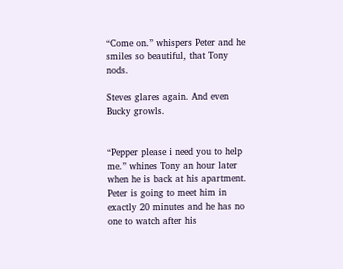“Come on.” whispers Peter and he smiles so beautiful, that Tony nods.

Steves glares again. And even Bucky growls.


“Pepper please i need you to help me.” whines Tony an hour later when he is back at his apartment. Peter is going to meet him in exactly 20 minutes and he has no one to watch after his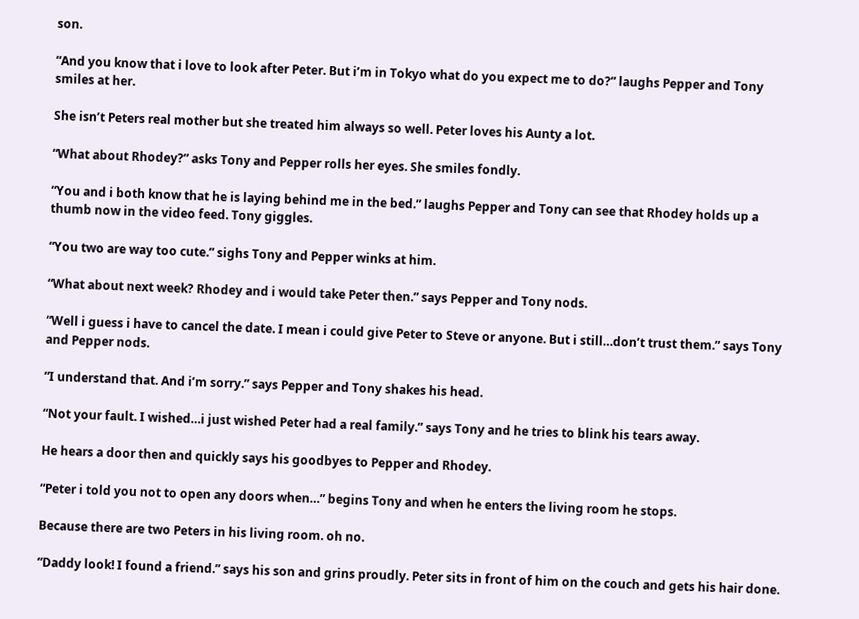son.

“And you know that i love to look after Peter. But i’m in Tokyo what do you expect me to do?” laughs Pepper and Tony smiles at her.

She isn’t Peters real mother but she treated him always so well. Peter loves his Aunty a lot.

“What about Rhodey?” asks Tony and Pepper rolls her eyes. She smiles fondly.

“You and i both know that he is laying behind me in the bed.” laughs Pepper and Tony can see that Rhodey holds up a thumb now in the video feed. Tony giggles.

“You two are way too cute.” sighs Tony and Pepper winks at him.

“What about next week? Rhodey and i would take Peter then.” says Pepper and Tony nods.

“Well i guess i have to cancel the date. I mean i could give Peter to Steve or anyone. But i still…don’t trust them.” says Tony and Pepper nods.

“I understand that. And i’m sorry.” says Pepper and Tony shakes his head.

“Not your fault. I wished…i just wished Peter had a real family.” says Tony and he tries to blink his tears away.

He hears a door then and quickly says his goodbyes to Pepper and Rhodey.

“Peter i told you not to open any doors when…” begins Tony and when he enters the living room he stops.

Because there are two Peters in his living room. oh no.

“Daddy look! I found a friend.” says his son and grins proudly. Peter sits in front of him on the couch and gets his hair done.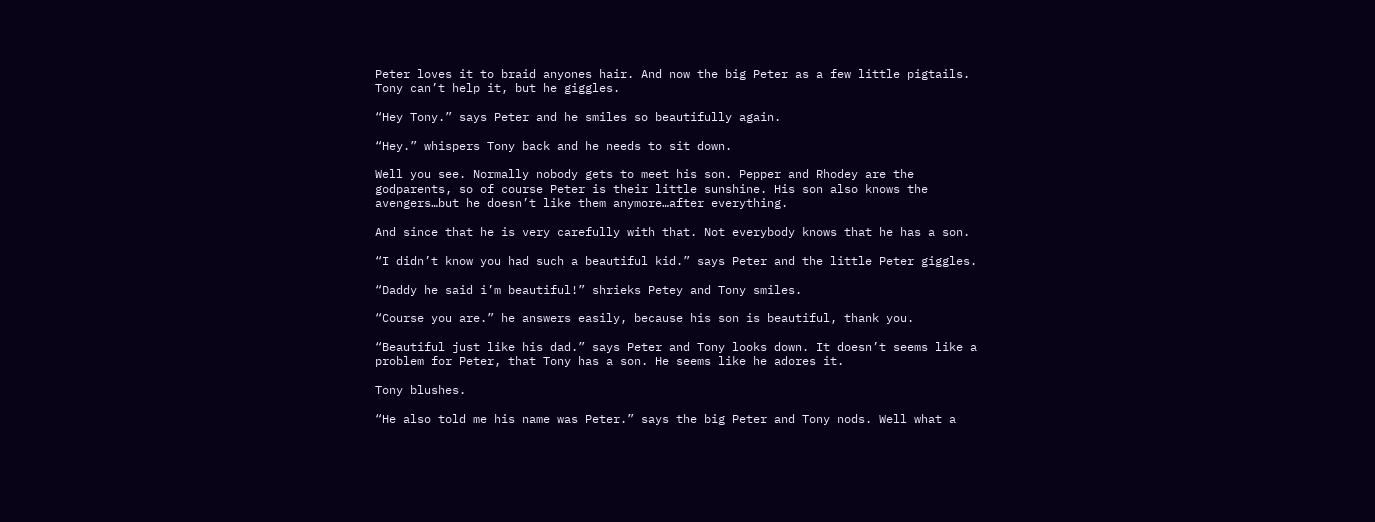Peter loves it to braid anyones hair. And now the big Peter as a few little pigtails. Tony can’t help it, but he giggles.

“Hey Tony.” says Peter and he smiles so beautifully again.

“Hey.” whispers Tony back and he needs to sit down.

Well you see. Normally nobody gets to meet his son. Pepper and Rhodey are the godparents, so of course Peter is their little sunshine. His son also knows the avengers…but he doesn’t like them anymore…after everything.

And since that he is very carefully with that. Not everybody knows that he has a son.

“I didn’t know you had such a beautiful kid.” says Peter and the little Peter giggles.

“Daddy he said i’m beautiful!” shrieks Petey and Tony smiles.

“Course you are.” he answers easily, because his son is beautiful, thank you.

“Beautiful just like his dad.” says Peter and Tony looks down. It doesn’t seems like a problem for Peter, that Tony has a son. He seems like he adores it.

Tony blushes.

“He also told me his name was Peter.” says the big Peter and Tony nods. Well what a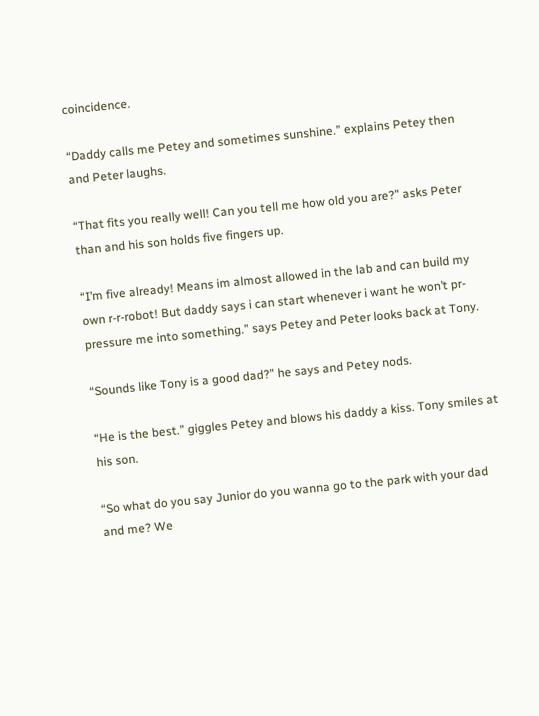coincidence.

“Daddy calls me Petey and sometimes sunshine.” explains Petey then and Peter laughs.

“That fits you really well! Can you tell me how old you are?” asks Peter than and his son holds five fingers up.

“I’m five already! Means im almost allowed in the lab and can build my own r-r-robot! But daddy says i can start whenever i want he won’t pr-pressure me into something.” says Petey and Peter looks back at Tony.

“Sounds like Tony is a good dad?” he says and Petey nods.

“He is the best.” giggles Petey and blows his daddy a kiss. Tony smiles at his son.

“So what do you say Junior do you wanna go to the park with your dad and me? We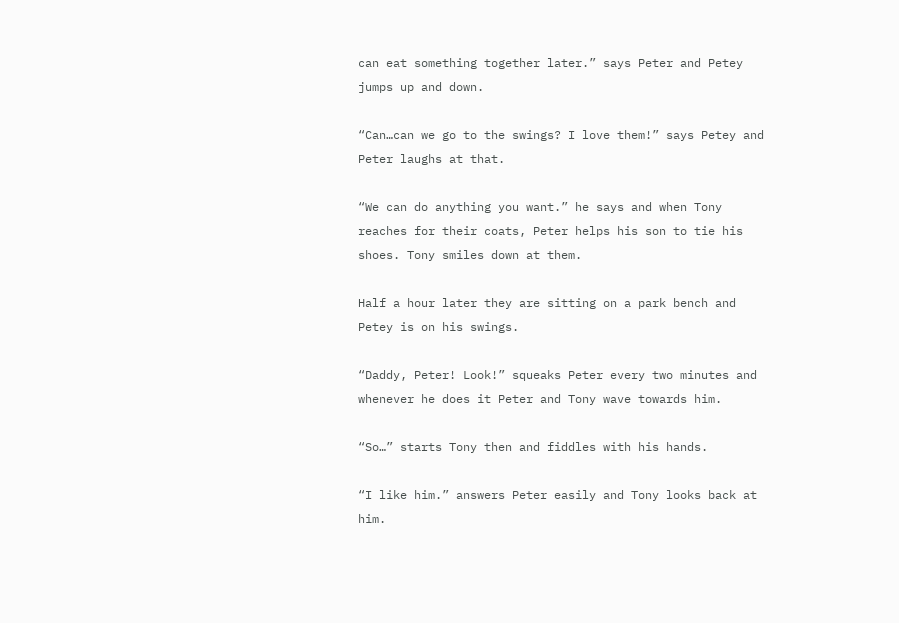can eat something together later.” says Peter and Petey jumps up and down.

“Can…can we go to the swings? I love them!” says Petey and Peter laughs at that.

“We can do anything you want.” he says and when Tony reaches for their coats, Peter helps his son to tie his shoes. Tony smiles down at them.

Half a hour later they are sitting on a park bench and Petey is on his swings.

“Daddy, Peter! Look!” squeaks Peter every two minutes and whenever he does it Peter and Tony wave towards him.

“So…” starts Tony then and fiddles with his hands.

“I like him.” answers Peter easily and Tony looks back at him.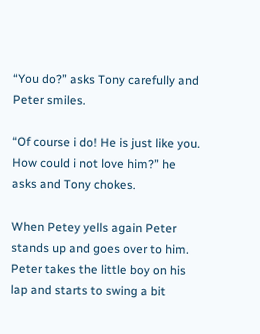“You do?” asks Tony carefully and Peter smiles.

“Of course i do! He is just like you. How could i not love him?” he asks and Tony chokes.

When Petey yells again Peter stands up and goes over to him. Peter takes the little boy on his lap and starts to swing a bit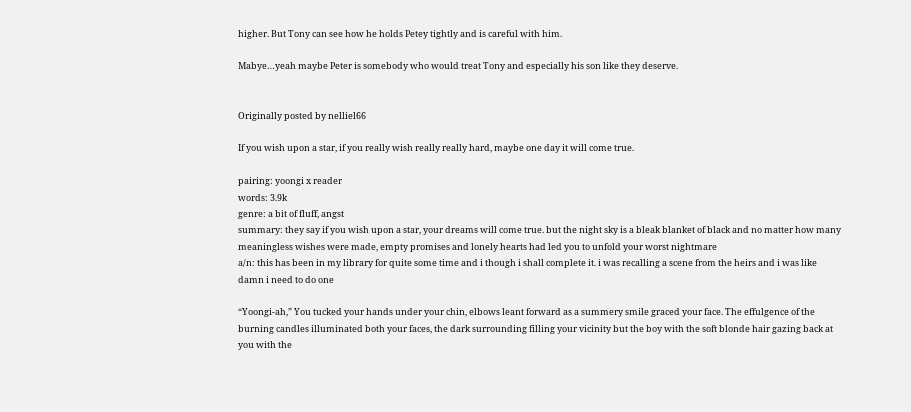higher. But Tony can see how he holds Petey tightly and is careful with him.

Mabye…yeah maybe Peter is somebody who would treat Tony and especially his son like they deserve.


Originally posted by nelliel66

If you wish upon a star, if you really wish really really hard, maybe one day it will come true.

pairing: yoongi x reader
words: 3.9k
genre: a bit of fluff, angst
summary: they say if you wish upon a star, your dreams will come true. but the night sky is a bleak blanket of black and no matter how many meaningless wishes were made, empty promises and lonely hearts had led you to unfold your worst nightmare
a/n: this has been in my library for quite some time and i though i shall complete it. i was recalling a scene from the heirs and i was like damn i need to do one

“Yoongi-ah,” You tucked your hands under your chin, elbows leant forward as a summery smile graced your face. The effulgence of the burning candles illuminated both your faces, the dark surrounding filling your vicinity but the boy with the soft blonde hair gazing back at you with the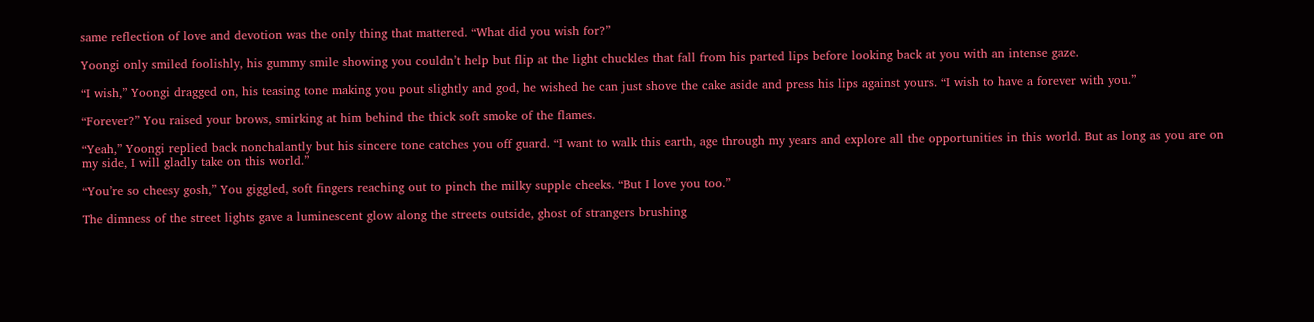same reflection of love and devotion was the only thing that mattered. “What did you wish for?”

Yoongi only smiled foolishly, his gummy smile showing you couldn’t help but flip at the light chuckles that fall from his parted lips before looking back at you with an intense gaze.

“I wish,” Yoongi dragged on, his teasing tone making you pout slightly and god, he wished he can just shove the cake aside and press his lips against yours. “I wish to have a forever with you.”

“Forever?” You raised your brows, smirking at him behind the thick soft smoke of the flames.

“Yeah,” Yoongi replied back nonchalantly but his sincere tone catches you off guard. “I want to walk this earth, age through my years and explore all the opportunities in this world. But as long as you are on my side, I will gladly take on this world.”

“You’re so cheesy gosh,” You giggled, soft fingers reaching out to pinch the milky supple cheeks. “But I love you too.”

The dimness of the street lights gave a luminescent glow along the streets outside, ghost of strangers brushing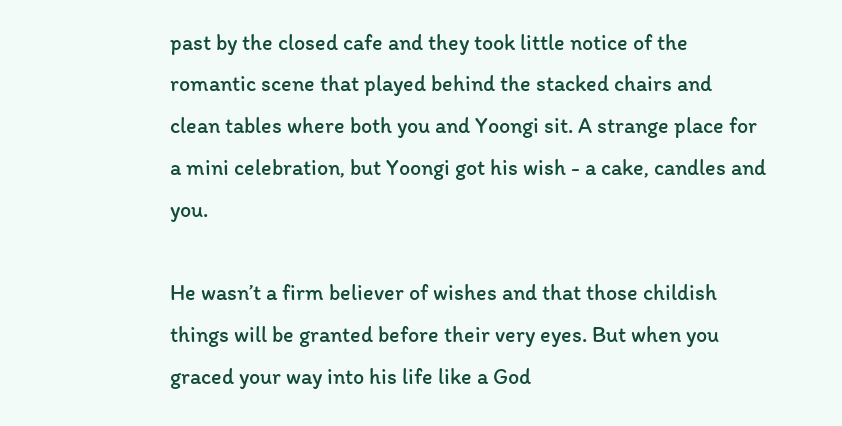past by the closed cafe and they took little notice of the romantic scene that played behind the stacked chairs and clean tables where both you and Yoongi sit. A strange place for a mini celebration, but Yoongi got his wish - a cake, candles and you.

He wasn’t a firm believer of wishes and that those childish things will be granted before their very eyes. But when you graced your way into his life like a God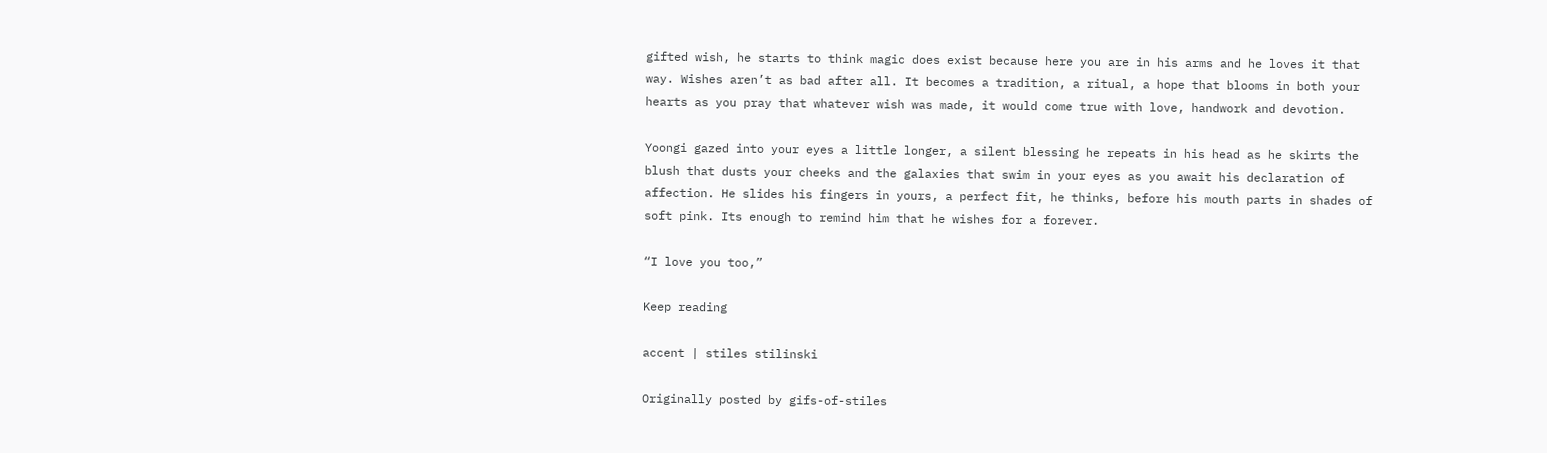gifted wish, he starts to think magic does exist because here you are in his arms and he loves it that way. Wishes aren’t as bad after all. It becomes a tradition, a ritual, a hope that blooms in both your hearts as you pray that whatever wish was made, it would come true with love, handwork and devotion.

Yoongi gazed into your eyes a little longer, a silent blessing he repeats in his head as he skirts the blush that dusts your cheeks and the galaxies that swim in your eyes as you await his declaration of affection. He slides his fingers in yours, a perfect fit, he thinks, before his mouth parts in shades of soft pink. Its enough to remind him that he wishes for a forever.

“I love you too,”

Keep reading

accent | stiles stilinski

Originally posted by gifs-of-stiles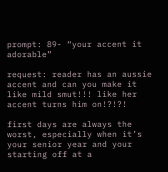prompt: 89- “your accent it adorable”

request: reader has an aussie accent and can you make it like mild smut!!! like her accent turns him on!?!?!

first days are always the worst, especially when it’s your senior year and your starting off at a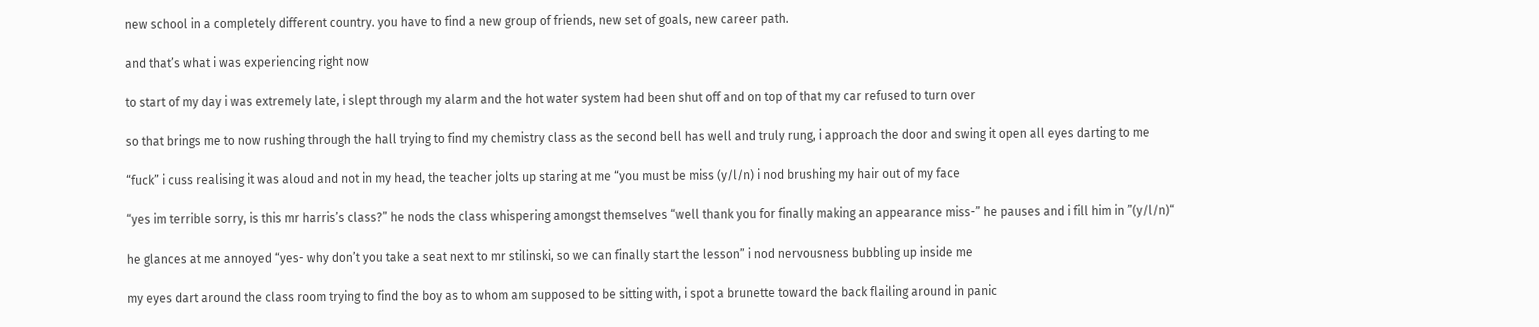new school in a completely different country. you have to find a new group of friends, new set of goals, new career path.

and that’s what i was experiencing right now

to start of my day i was extremely late, i slept through my alarm and the hot water system had been shut off and on top of that my car refused to turn over

so that brings me to now rushing through the hall trying to find my chemistry class as the second bell has well and truly rung, i approach the door and swing it open all eyes darting to me

“fuck” i cuss realising it was aloud and not in my head, the teacher jolts up staring at me “you must be miss (y/l/n) i nod brushing my hair out of my face

“yes im terrible sorry, is this mr harris’s class?” he nods the class whispering amongst themselves “well thank you for finally making an appearance miss-” he pauses and i fill him in ”(y/l/n)“

he glances at me annoyed “yes- why don’t you take a seat next to mr stilinski, so we can finally start the lesson” i nod nervousness bubbling up inside me

my eyes dart around the class room trying to find the boy as to whom am supposed to be sitting with, i spot a brunette toward the back flailing around in panic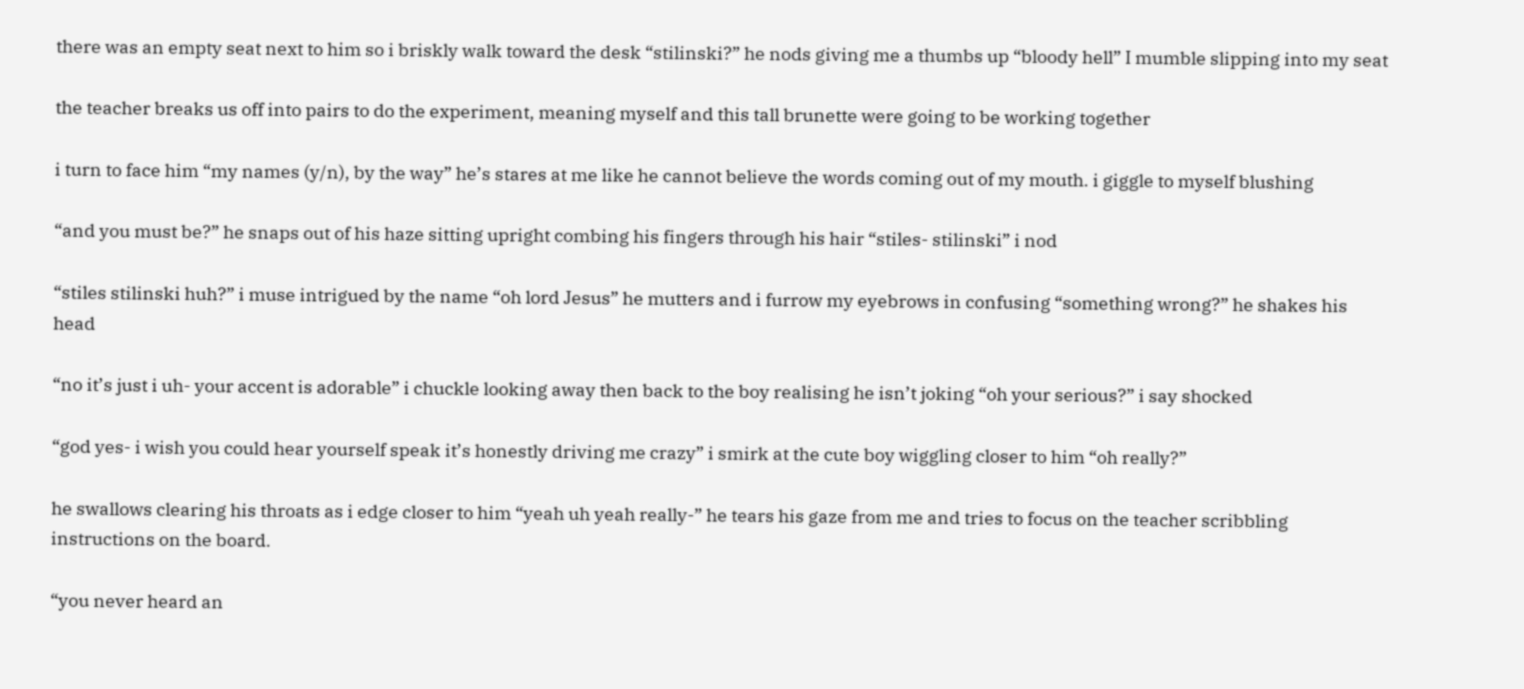there was an empty seat next to him so i briskly walk toward the desk “stilinski?” he nods giving me a thumbs up “bloody hell” I mumble slipping into my seat

the teacher breaks us off into pairs to do the experiment, meaning myself and this tall brunette were going to be working together

i turn to face him “my names (y/n), by the way” he’s stares at me like he cannot believe the words coming out of my mouth. i giggle to myself blushing

“and you must be?” he snaps out of his haze sitting upright combing his fingers through his hair “stiles- stilinski” i nod

“stiles stilinski huh?” i muse intrigued by the name “oh lord Jesus” he mutters and i furrow my eyebrows in confusing “something wrong?” he shakes his head

“no it’s just i uh- your accent is adorable” i chuckle looking away then back to the boy realising he isn’t joking “oh your serious?” i say shocked

“god yes- i wish you could hear yourself speak it’s honestly driving me crazy” i smirk at the cute boy wiggling closer to him “oh really?”

he swallows clearing his throats as i edge closer to him “yeah uh yeah really-” he tears his gaze from me and tries to focus on the teacher scribbling instructions on the board.

“you never heard an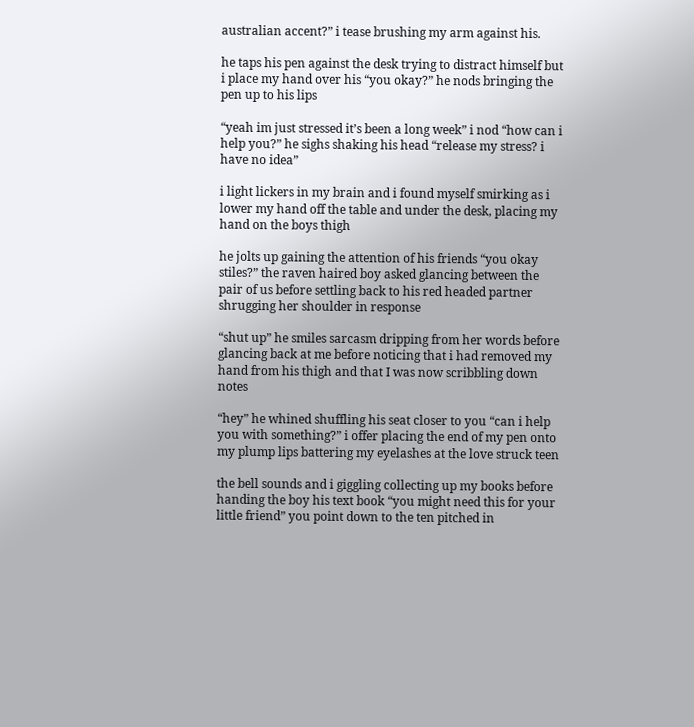australian accent?” i tease brushing my arm against his.

he taps his pen against the desk trying to distract himself but i place my hand over his “you okay?” he nods bringing the pen up to his lips

“yeah im just stressed it’s been a long week” i nod “how can i help you?” he sighs shaking his head “release my stress? i have no idea”

i light lickers in my brain and i found myself smirking as i lower my hand off the table and under the desk, placing my hand on the boys thigh

he jolts up gaining the attention of his friends “you okay stiles?” the raven haired boy asked glancing between the pair of us before settling back to his red headed partner shrugging her shoulder in response

“shut up” he smiles sarcasm dripping from her words before glancing back at me before noticing that i had removed my hand from his thigh and that I was now scribbling down notes

“hey” he whined shuffling his seat closer to you “can i help you with something?” i offer placing the end of my pen onto my plump lips battering my eyelashes at the love struck teen

the bell sounds and i giggling collecting up my books before handing the boy his text book “you might need this for your little friend” you point down to the ten pitched in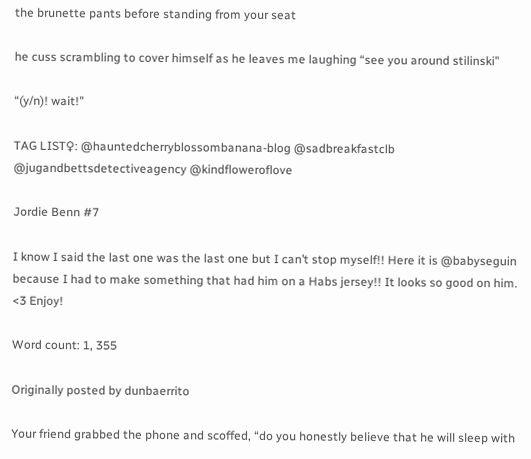the brunette pants before standing from your seat

he cuss scrambling to cover himself as he leaves me laughing “see you around stilinski”

“(y/n)! wait!”

TAG LIST♀: @hauntedcherryblossombanana-blog @sadbreakfastclb @jugandbettsdetectiveagency @kindfloweroflove

Jordie Benn #7

I know I said the last one was the last one but I can’t stop myself!! Here it is @babyseguin because I had to make something that had him on a Habs jersey!! It looks so good on him. <3 Enjoy!

Word count: 1, 355

Originally posted by dunbaerrito

Your friend grabbed the phone and scoffed, “do you honestly believe that he will sleep with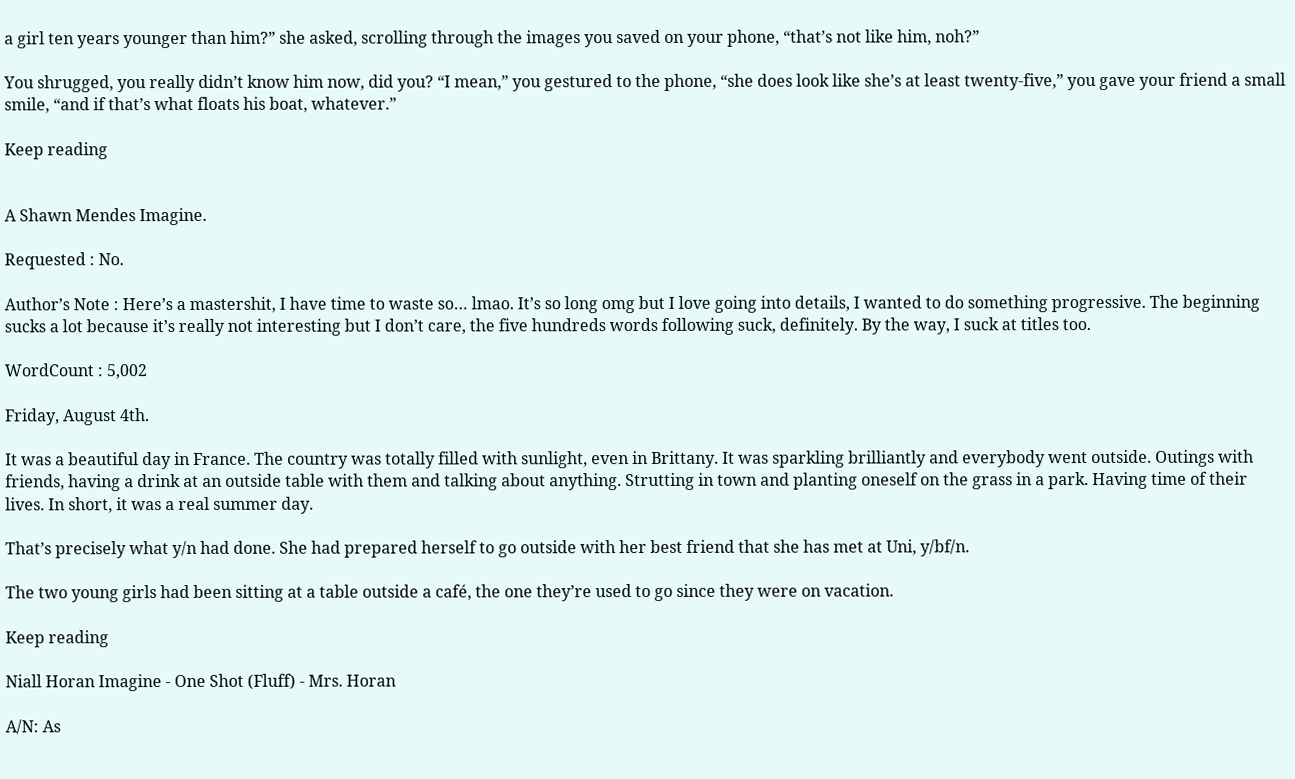a girl ten years younger than him?” she asked, scrolling through the images you saved on your phone, “that’s not like him, noh?”

You shrugged, you really didn’t know him now, did you? “I mean,” you gestured to the phone, “she does look like she’s at least twenty-five,” you gave your friend a small smile, “and if that’s what floats his boat, whatever.”

Keep reading


A Shawn Mendes Imagine.

Requested : No.

Author’s Note : Here’s a mastershit, I have time to waste so… lmao. It’s so long omg but I love going into details, I wanted to do something progressive. The beginning sucks a lot because it’s really not interesting but I don’t care, the five hundreds words following suck, definitely. By the way, I suck at titles too.

WordCount : 5,002

Friday, August 4th.

It was a beautiful day in France. The country was totally filled with sunlight, even in Brittany. It was sparkling brilliantly and everybody went outside. Outings with friends, having a drink at an outside table with them and talking about anything. Strutting in town and planting oneself on the grass in a park. Having time of their lives. In short, it was a real summer day.

That’s precisely what y/n had done. She had prepared herself to go outside with her best friend that she has met at Uni, y/bf/n.

The two young girls had been sitting at a table outside a café, the one they’re used to go since they were on vacation.

Keep reading

Niall Horan Imagine - One Shot (Fluff) - Mrs. Horan

A/N: As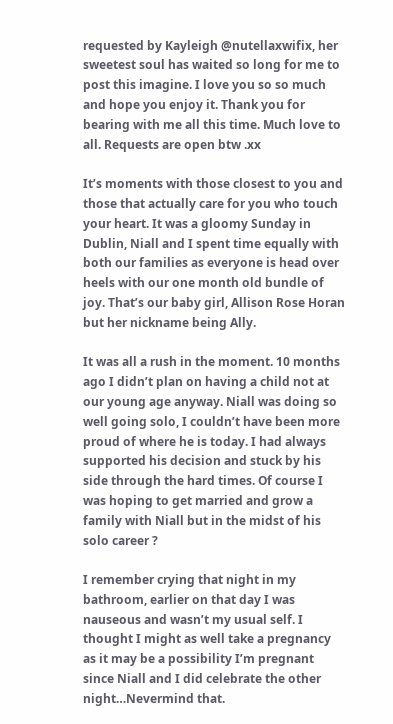requested by Kayleigh @nutellaxwifix, her sweetest soul has waited so long for me to post this imagine. I love you so so much and hope you enjoy it. Thank you for bearing with me all this time. Much love to all. Requests are open btw .xx

It’s moments with those closest to you and those that actually care for you who touch your heart. It was a gloomy Sunday in Dublin, Niall and I spent time equally with both our families as everyone is head over heels with our one month old bundle of joy. That’s our baby girl, Allison Rose Horan but her nickname being Ally.

It was all a rush in the moment. 10 months ago I didn’t plan on having a child not at our young age anyway. Niall was doing so well going solo, I couldn’t have been more proud of where he is today. I had always supported his decision and stuck by his side through the hard times. Of course I was hoping to get married and grow a family with Niall but in the midst of his solo career ?

I remember crying that night in my bathroom, earlier on that day I was nauseous and wasn’t my usual self. I thought I might as well take a pregnancy as it may be a possibility I’m pregnant since Niall and I did celebrate the other night…Nevermind that.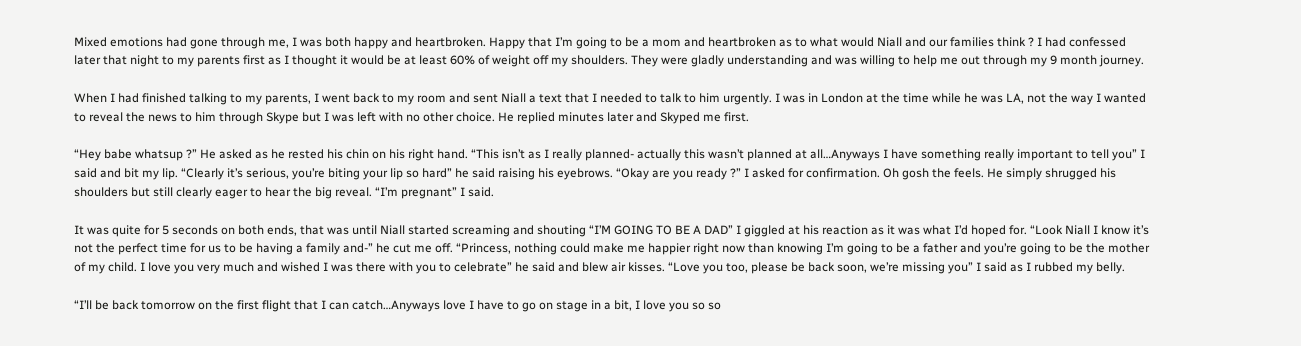Mixed emotions had gone through me, I was both happy and heartbroken. Happy that I’m going to be a mom and heartbroken as to what would Niall and our families think ? I had confessed later that night to my parents first as I thought it would be at least 60% of weight off my shoulders. They were gladly understanding and was willing to help me out through my 9 month journey.

When I had finished talking to my parents, I went back to my room and sent Niall a text that I needed to talk to him urgently. I was in London at the time while he was LA, not the way I wanted to reveal the news to him through Skype but I was left with no other choice. He replied minutes later and Skyped me first.

“Hey babe whatsup ?” He asked as he rested his chin on his right hand. “This isn’t as I really planned- actually this wasn’t planned at all…Anyways I have something really important to tell you” I said and bit my lip. “Clearly it’s serious, you’re biting your lip so hard” he said raising his eyebrows. “Okay are you ready ?” I asked for confirmation. Oh gosh the feels. He simply shrugged his shoulders but still clearly eager to hear the big reveal. “I’m pregnant” I said.

It was quite for 5 seconds on both ends, that was until Niall started screaming and shouting “I’M GOING TO BE A DAD” I giggled at his reaction as it was what I’d hoped for. “Look Niall I know it’s not the perfect time for us to be having a family and-” he cut me off. “Princess, nothing could make me happier right now than knowing I’m going to be a father and you’re going to be the mother of my child. I love you very much and wished I was there with you to celebrate” he said and blew air kisses. “Love you too, please be back soon, we’re missing you” I said as I rubbed my belly.

“I’ll be back tomorrow on the first flight that I can catch…Anyways love I have to go on stage in a bit, I love you so so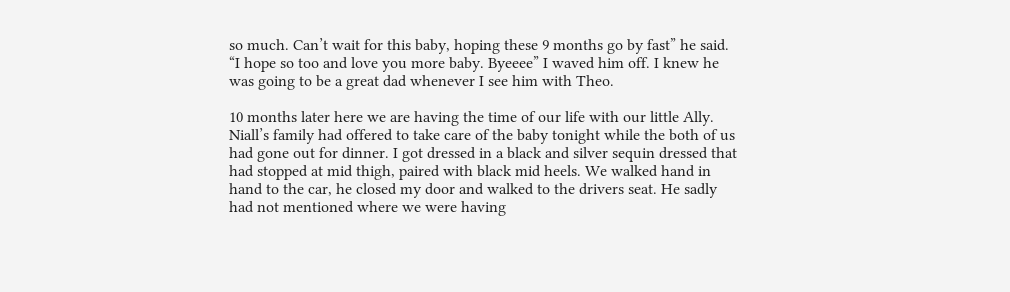so much. Can’t wait for this baby, hoping these 9 months go by fast” he said. “I hope so too and love you more baby. Byeeee” I waved him off. I knew he was going to be a great dad whenever I see him with Theo.

10 months later here we are having the time of our life with our little Ally. Niall’s family had offered to take care of the baby tonight while the both of us had gone out for dinner. I got dressed in a black and silver sequin dressed that had stopped at mid thigh, paired with black mid heels. We walked hand in hand to the car, he closed my door and walked to the drivers seat. He sadly had not mentioned where we were having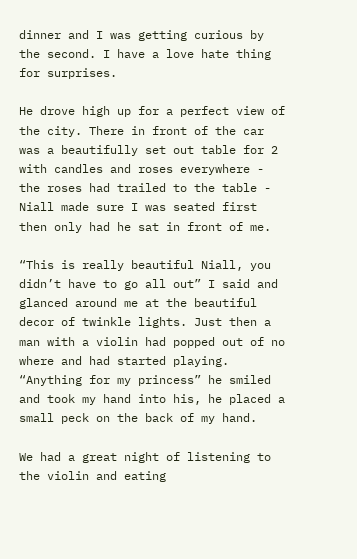dinner and I was getting curious by the second. I have a love hate thing for surprises.

He drove high up for a perfect view of the city. There in front of the car was a beautifully set out table for 2 with candles and roses everywhere - the roses had trailed to the table - Niall made sure I was seated first then only had he sat in front of me.

“This is really beautiful Niall, you didn’t have to go all out” I said and glanced around me at the beautiful decor of twinkle lights. Just then a man with a violin had popped out of no where and had started playing. “Anything for my princess” he smiled and took my hand into his, he placed a small peck on the back of my hand.

We had a great night of listening to the violin and eating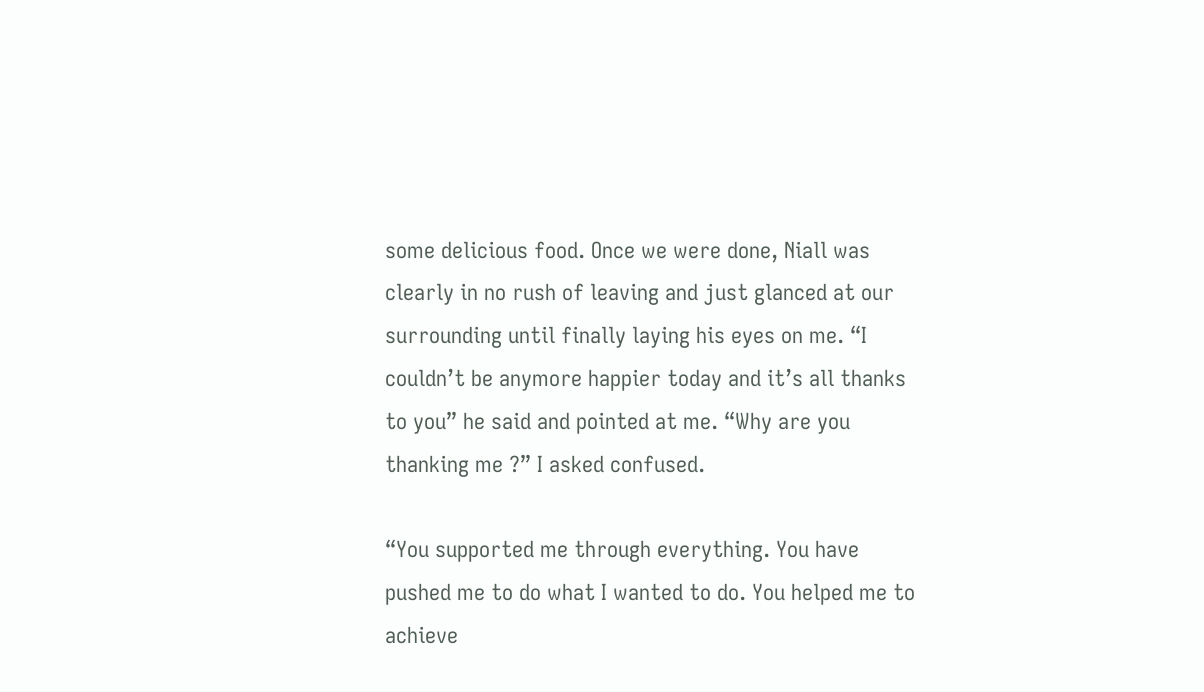some delicious food. Once we were done, Niall was clearly in no rush of leaving and just glanced at our surrounding until finally laying his eyes on me. “I couldn’t be anymore happier today and it’s all thanks to you” he said and pointed at me. “Why are you thanking me ?” I asked confused.

“You supported me through everything. You have pushed me to do what I wanted to do. You helped me to achieve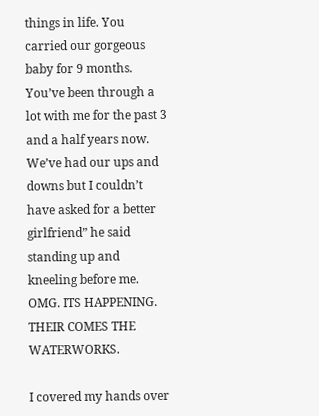things in life. You carried our gorgeous baby for 9 months. You’ve been through a lot with me for the past 3 and a half years now. We’ve had our ups and downs but I couldn’t have asked for a better girlfriend” he said standing up and kneeling before me. OMG. ITS HAPPENING. THEIR COMES THE WATERWORKS.

I covered my hands over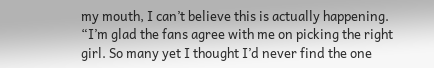my mouth, I can’t believe this is actually happening. “I’m glad the fans agree with me on picking the right girl. So many yet I thought I’d never find the one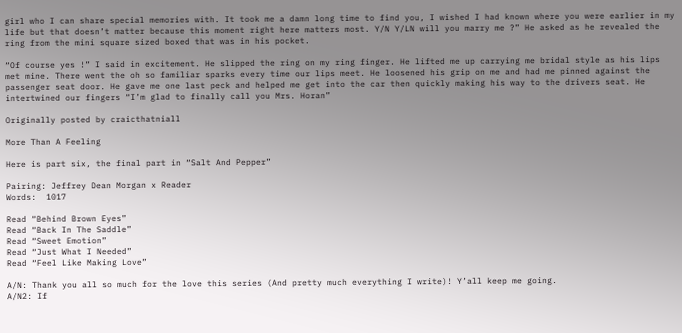girl who I can share special memories with. It took me a damn long time to find you, I wished I had known where you were earlier in my life but that doesn’t matter because this moment right here matters most. Y/N Y/LN will you marry me ?” He asked as he revealed the ring from the mini square sized boxed that was in his pocket.

“Of course yes !” I said in excitement. He slipped the ring on my ring finger. He lifted me up carrying me bridal style as his lips met mine. There went the oh so familiar sparks every time our lips meet. He loosened his grip on me and had me pinned against the passenger seat door. He gave me one last peck and helped me get into the car then quickly making his way to the drivers seat. He intertwined our fingers “I’m glad to finally call you Mrs. Horan”

Originally posted by craicthatniall

More Than A Feeling

Here is part six, the final part in “Salt And Pepper”

Pairing: Jeffrey Dean Morgan x Reader
Words:  1017

Read “Behind Brown Eyes”
Read “Back In The Saddle”
Read “Sweet Emotion”
Read “Just What I Needed”
Read “Feel Like Making Love”

A/N: Thank you all so much for the love this series (And pretty much everything I write)! Y’all keep me going.
A/N2: If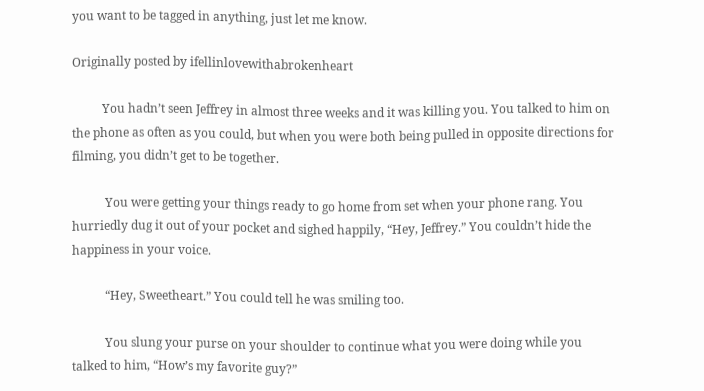you want to be tagged in anything, just let me know.

Originally posted by ifellinlovewithabrokenheart

          You hadn’t seen Jeffrey in almost three weeks and it was killing you. You talked to him on the phone as often as you could, but when you were both being pulled in opposite directions for filming, you didn’t get to be together.

           You were getting your things ready to go home from set when your phone rang. You hurriedly dug it out of your pocket and sighed happily, “Hey, Jeffrey.” You couldn’t hide the happiness in your voice.

           “Hey, Sweetheart.” You could tell he was smiling too.

           You slung your purse on your shoulder to continue what you were doing while you talked to him, “How’s my favorite guy?”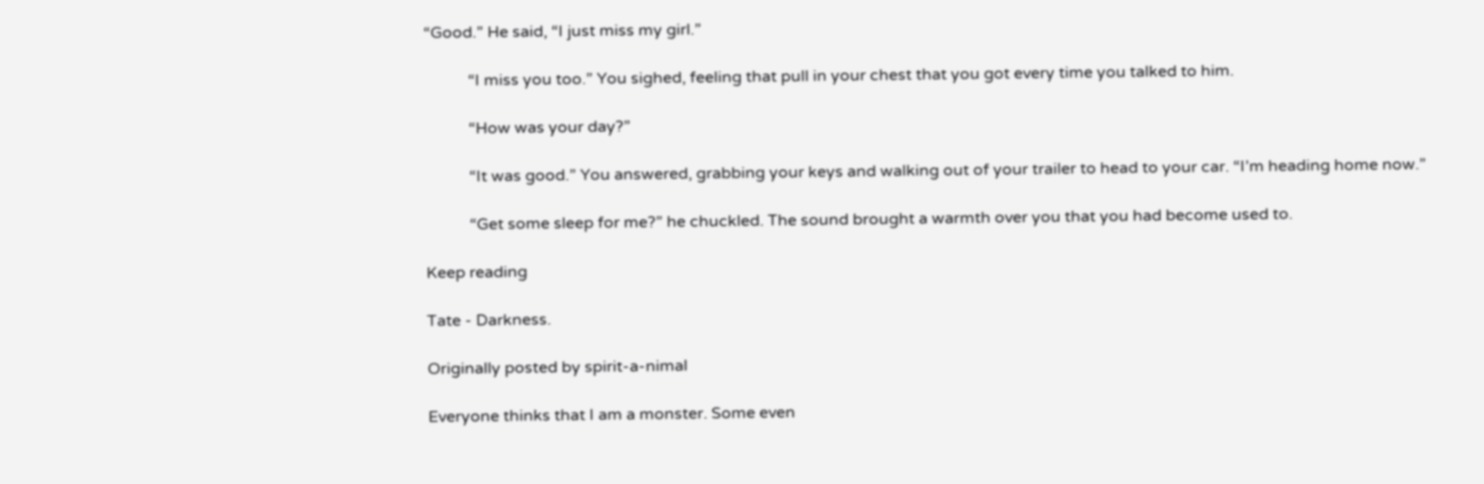“Good.” He said, “I just miss my girl.”

           “I miss you too.” You sighed, feeling that pull in your chest that you got every time you talked to him.

           “How was your day?”

           “It was good.” You answered, grabbing your keys and walking out of your trailer to head to your car. “I’m heading home now.”

           “Get some sleep for me?” he chuckled. The sound brought a warmth over you that you had become used to.

Keep reading

Tate - Darkness.

Originally posted by spirit-a-nimal

Everyone thinks that I am a monster. Some even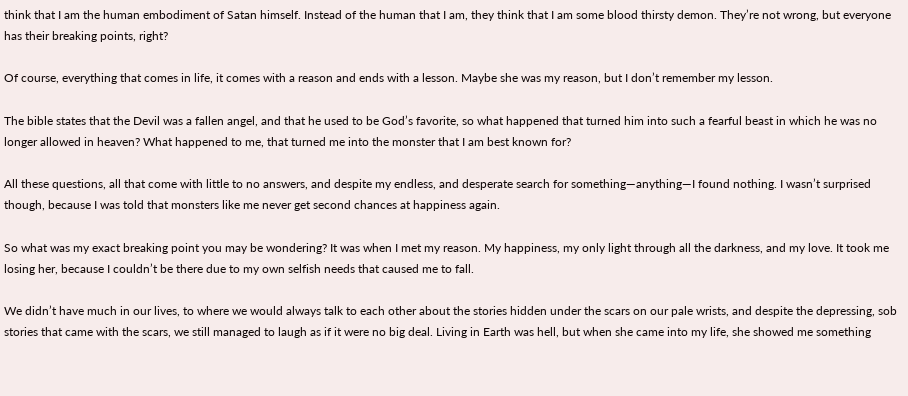think that I am the human embodiment of Satan himself. Instead of the human that I am, they think that I am some blood thirsty demon. They’re not wrong, but everyone has their breaking points, right?

Of course, everything that comes in life, it comes with a reason and ends with a lesson. Maybe she was my reason, but I don’t remember my lesson.

The bible states that the Devil was a fallen angel, and that he used to be God’s favorite, so what happened that turned him into such a fearful beast in which he was no longer allowed in heaven? What happened to me, that turned me into the monster that I am best known for?

All these questions, all that come with little to no answers, and despite my endless, and desperate search for something—anything—I found nothing. I wasn’t surprised though, because I was told that monsters like me never get second chances at happiness again.

So what was my exact breaking point you may be wondering? It was when I met my reason. My happiness, my only light through all the darkness, and my love. It took me losing her, because I couldn’t be there due to my own selfish needs that caused me to fall.

We didn’t have much in our lives, to where we would always talk to each other about the stories hidden under the scars on our pale wrists, and despite the depressing, sob stories that came with the scars, we still managed to laugh as if it were no big deal. Living in Earth was hell, but when she came into my life, she showed me something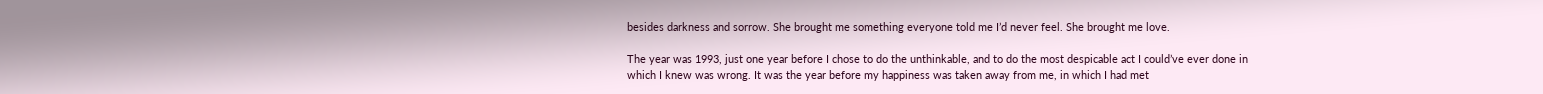besides darkness and sorrow. She brought me something everyone told me I’d never feel. She brought me love.

The year was 1993, just one year before I chose to do the unthinkable, and to do the most despicable act I could’ve ever done in which I knew was wrong. It was the year before my happiness was taken away from me, in which I had met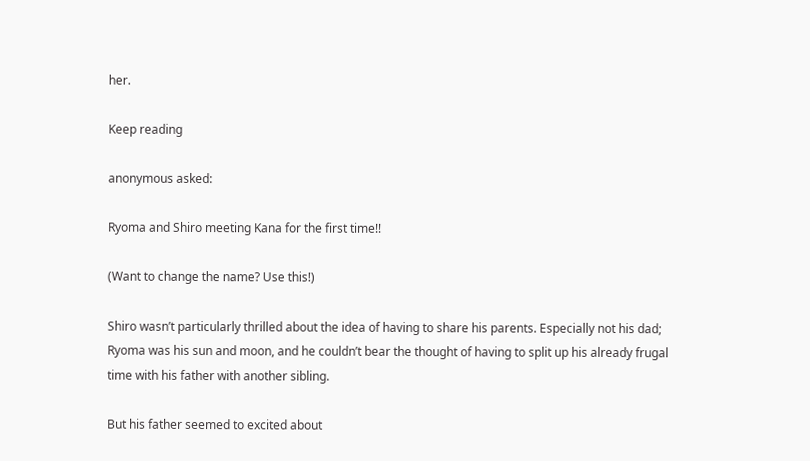her.

Keep reading

anonymous asked:

Ryoma and Shiro meeting Kana for the first time!!

(Want to change the name? Use this!)

Shiro wasn’t particularly thrilled about the idea of having to share his parents. Especially not his dad; Ryoma was his sun and moon, and he couldn’t bear the thought of having to split up his already frugal time with his father with another sibling.

But his father seemed to excited about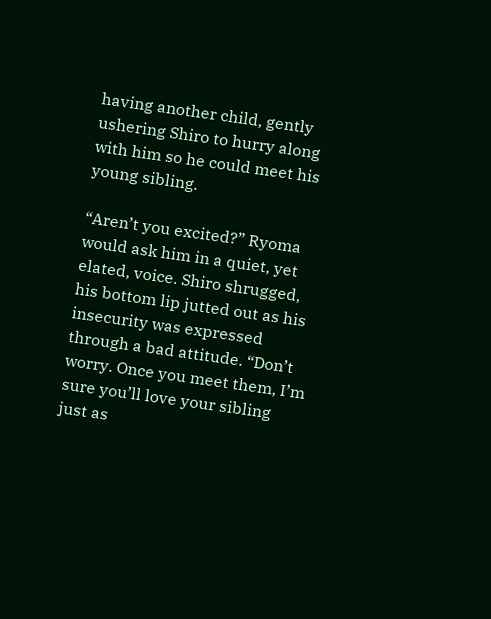having another child, gently ushering Shiro to hurry along with him so he could meet his young sibling.

“Aren’t you excited?” Ryoma would ask him in a quiet, yet elated, voice. Shiro shrugged, his bottom lip jutted out as his insecurity was expressed through a bad attitude. “Don’t worry. Once you meet them, I’m sure you’ll love your sibling just as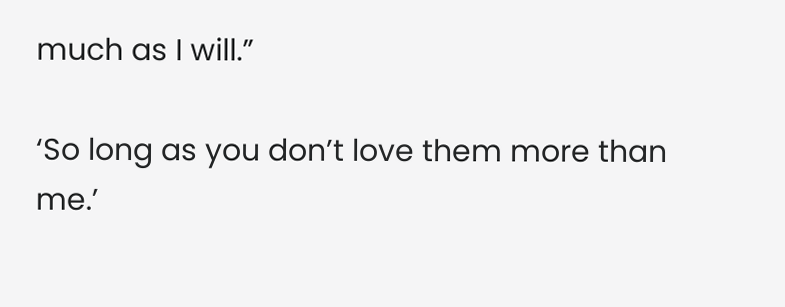much as I will.”

‘So long as you don’t love them more than me.’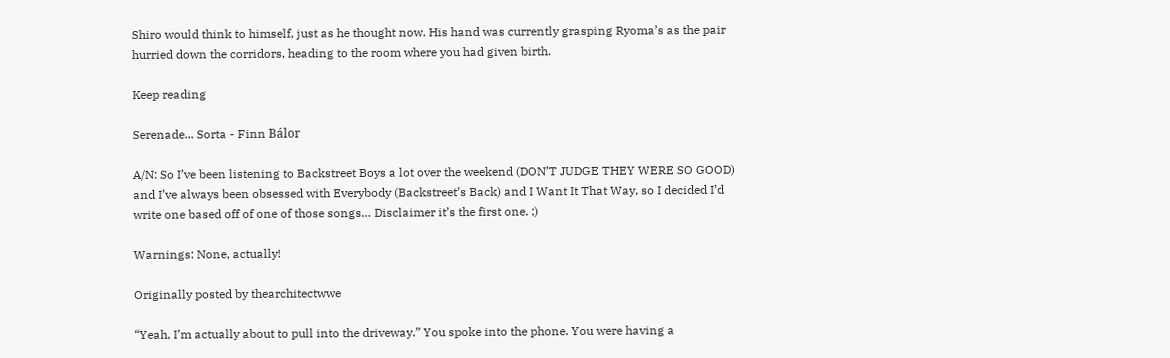Shiro would think to himself, just as he thought now. His hand was currently grasping Ryoma’s as the pair hurried down the corridors, heading to the room where you had given birth.

Keep reading

Serenade... Sorta - Finn Bálor

A/N: So I’ve been listening to Backstreet Boys a lot over the weekend (DON’T JUDGE THEY WERE SO GOOD) and I’ve always been obsessed with Everybody (Backstreet’s Back) and I Want It That Way, so I decided I’d write one based off of one of those songs… Disclaimer it’s the first one. ;)

Warnings: None, actually!

Originally posted by thearchitectwwe

“Yeah, I’m actually about to pull into the driveway.” You spoke into the phone. You were having a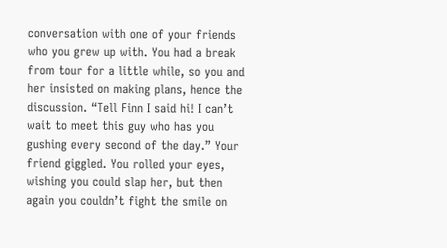conversation with one of your friends who you grew up with. You had a break from tour for a little while, so you and her insisted on making plans, hence the discussion. “Tell Finn I said hi! I can’t wait to meet this guy who has you gushing every second of the day.” Your friend giggled. You rolled your eyes, wishing you could slap her, but then again you couldn’t fight the smile on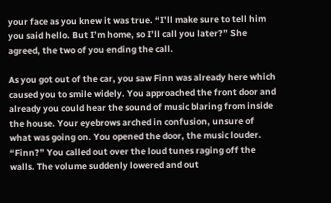your face as you knew it was true. “I’ll make sure to tell him you said hello. But I’m home, so I’ll call you later?” She agreed, the two of you ending the call.

As you got out of the car, you saw Finn was already here which caused you to smile widely. You approached the front door and already you could hear the sound of music blaring from inside the house. Your eyebrows arched in confusion, unsure of what was going on. You opened the door, the music louder. “Finn?” You called out over the loud tunes raging off the walls. The volume suddenly lowered and out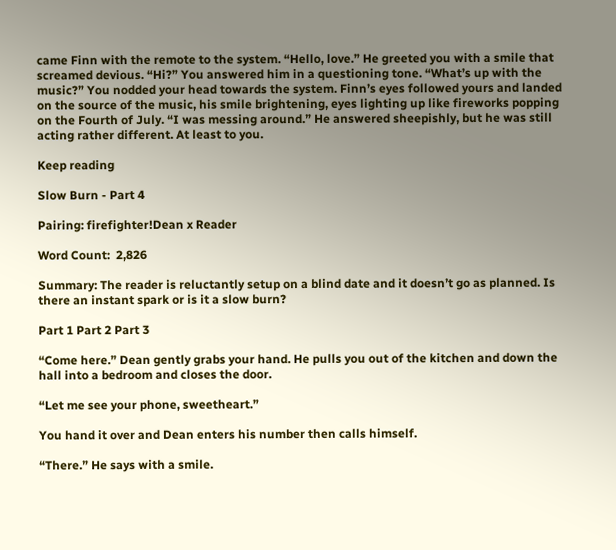came Finn with the remote to the system. “Hello, love.” He greeted you with a smile that screamed devious. “Hi?” You answered him in a questioning tone. “What’s up with the music?” You nodded your head towards the system. Finn’s eyes followed yours and landed on the source of the music, his smile brightening, eyes lighting up like fireworks popping on the Fourth of July. “I was messing around.” He answered sheepishly, but he was still acting rather different. At least to you.

Keep reading

Slow Burn - Part 4

Pairing: firefighter!Dean x Reader

Word Count:  2,826

Summary: The reader is reluctantly setup on a blind date and it doesn’t go as planned. Is there an instant spark or is it a slow burn?

Part 1 Part 2 Part 3

“Come here.” Dean gently grabs your hand. He pulls you out of the kitchen and down the hall into a bedroom and closes the door.

“Let me see your phone, sweetheart.”

You hand it over and Dean enters his number then calls himself.

“There.” He says with a smile.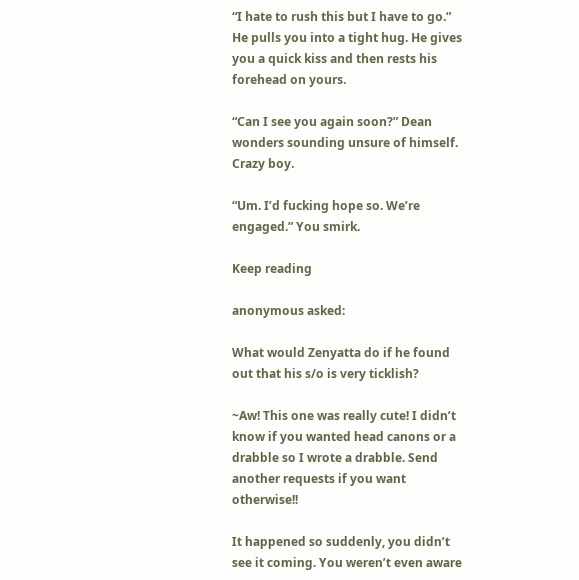“I hate to rush this but I have to go.” He pulls you into a tight hug. He gives you a quick kiss and then rests his forehead on yours.

“Can I see you again soon?” Dean wonders sounding unsure of himself. Crazy boy.

“Um. I’d fucking hope so. We’re engaged.” You smirk.

Keep reading

anonymous asked:

What would Zenyatta do if he found out that his s/o is very ticklish?

~Aw! This one was really cute! I didn’t know if you wanted head canons or a drabble so I wrote a drabble. Send another requests if you want otherwise!!

It happened so suddenly, you didn’t see it coming. You weren’t even aware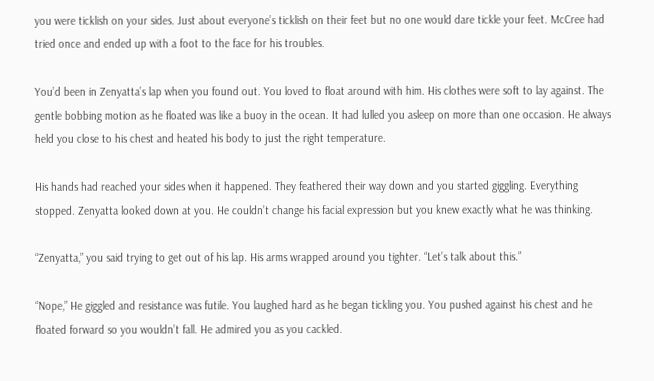you were ticklish on your sides. Just about everyone’s ticklish on their feet but no one would dare tickle your feet. McCree had tried once and ended up with a foot to the face for his troubles.

You’d been in Zenyatta’s lap when you found out. You loved to float around with him. His clothes were soft to lay against. The gentle bobbing motion as he floated was like a buoy in the ocean. It had lulled you asleep on more than one occasion. He always held you close to his chest and heated his body to just the right temperature.

His hands had reached your sides when it happened. They feathered their way down and you started giggling. Everything stopped. Zenyatta looked down at you. He couldn’t change his facial expression but you knew exactly what he was thinking.

“Zenyatta,” you said trying to get out of his lap. His arms wrapped around you tighter. “Let’s talk about this.”

“Nope,” He giggled and resistance was futile. You laughed hard as he began tickling you. You pushed against his chest and he floated forward so you wouldn’t fall. He admired you as you cackled.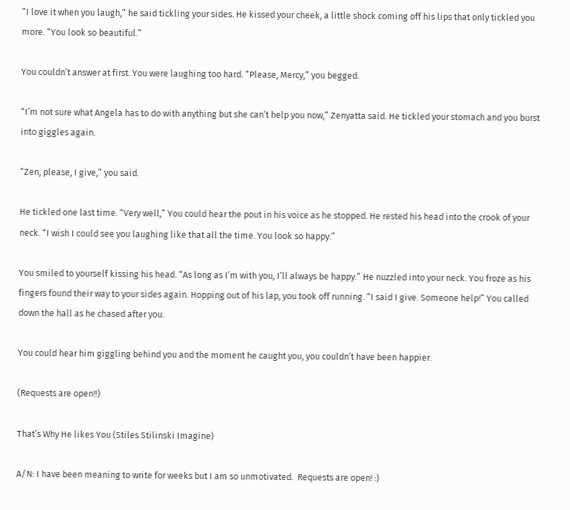“I love it when you laugh,” he said tickling your sides. He kissed your cheek, a little shock coming off his lips that only tickled you more. “You look so beautiful.”

You couldn’t answer at first. You were laughing too hard. “Please, Mercy,” you begged.

“I’m not sure what Angela has to do with anything but she can’t help you now,” Zenyatta said. He tickled your stomach and you burst into giggles again.

“Zen, please, I give,” you said.

He tickled one last time. “Very well,” You could hear the pout in his voice as he stopped. He rested his head into the crook of your neck. “I wish I could see you laughing like that all the time. You look so happy.”

You smiled to yourself kissing his head. “As long as I’m with you, I’ll always be happy.” He nuzzled into your neck. You froze as his fingers found their way to your sides again. Hopping out of his lap, you took off running. “I said I give. Someone help!” You called down the hall as he chased after you.

You could hear him giggling behind you and the moment he caught you, you couldn’t have been happier.

(Requests are open!!)

That’s Why He likes You (Stiles Stilinski Imagine)

A/N: I have been meaning to write for weeks but I am so unmotivated.  Requests are open! :)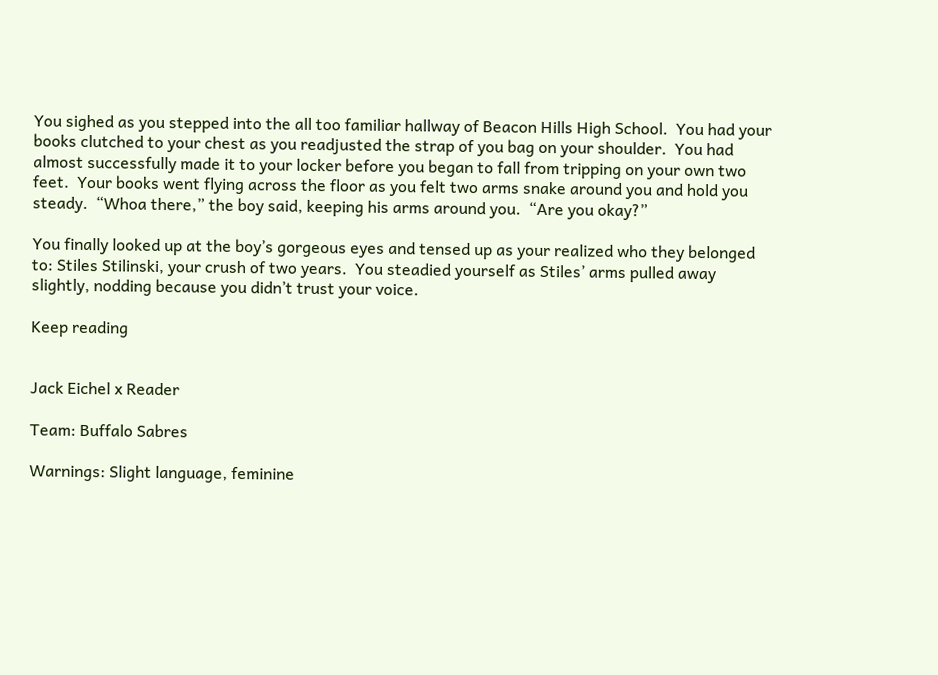You sighed as you stepped into the all too familiar hallway of Beacon Hills High School.  You had your books clutched to your chest as you readjusted the strap of you bag on your shoulder.  You had almost successfully made it to your locker before you began to fall from tripping on your own two feet.  Your books went flying across the floor as you felt two arms snake around you and hold you steady.  “Whoa there,” the boy said, keeping his arms around you.  “Are you okay?”

You finally looked up at the boy’s gorgeous eyes and tensed up as your realized who they belonged to: Stiles Stilinski, your crush of two years.  You steadied yourself as Stiles’ arms pulled away slightly, nodding because you didn’t trust your voice.

Keep reading


Jack Eichel x Reader

Team: Buffalo Sabres

Warnings: Slight language, feminine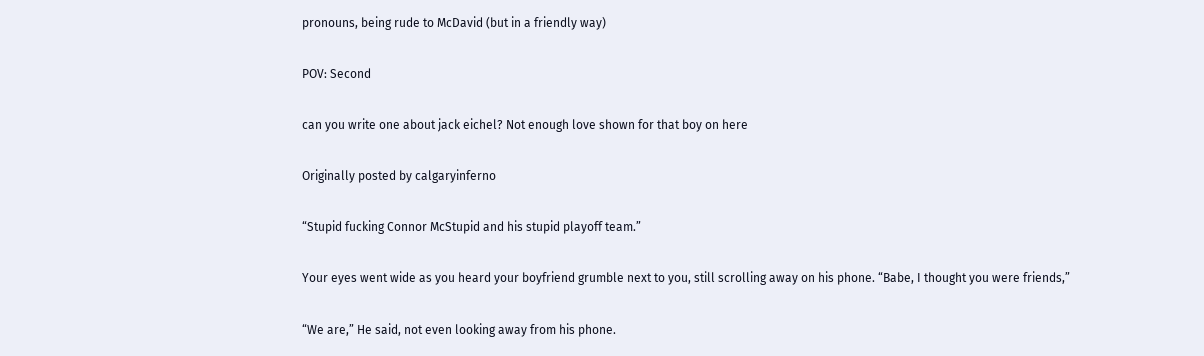pronouns, being rude to McDavid (but in a friendly way)

POV: Second

can you write one about jack eichel? Not enough love shown for that boy on here

Originally posted by calgaryinferno

“Stupid fucking Connor McStupid and his stupid playoff team.”

Your eyes went wide as you heard your boyfriend grumble next to you, still scrolling away on his phone. “Babe, I thought you were friends,”

“We are,” He said, not even looking away from his phone.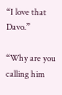“I love that Davo.”

“Why are you calling him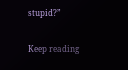stupid?”

Keep reading